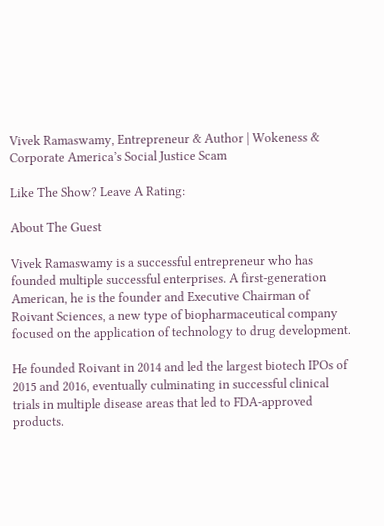Vivek Ramaswamy, Entrepreneur & Author | Wokeness & Corporate America’s Social Justice Scam

Like The Show? Leave A Rating:

About The Guest

Vivek Ramaswamy is a successful entrepreneur who has founded multiple successful enterprises. A first-generation American, he is the founder and Executive Chairman of Roivant Sciences, a new type of biopharmaceutical company focused on the application of technology to drug development.

He founded Roivant in 2014 and led the largest biotech IPOs of 2015 and 2016, eventually culminating in successful clinical trials in multiple disease areas that led to FDA-approved products.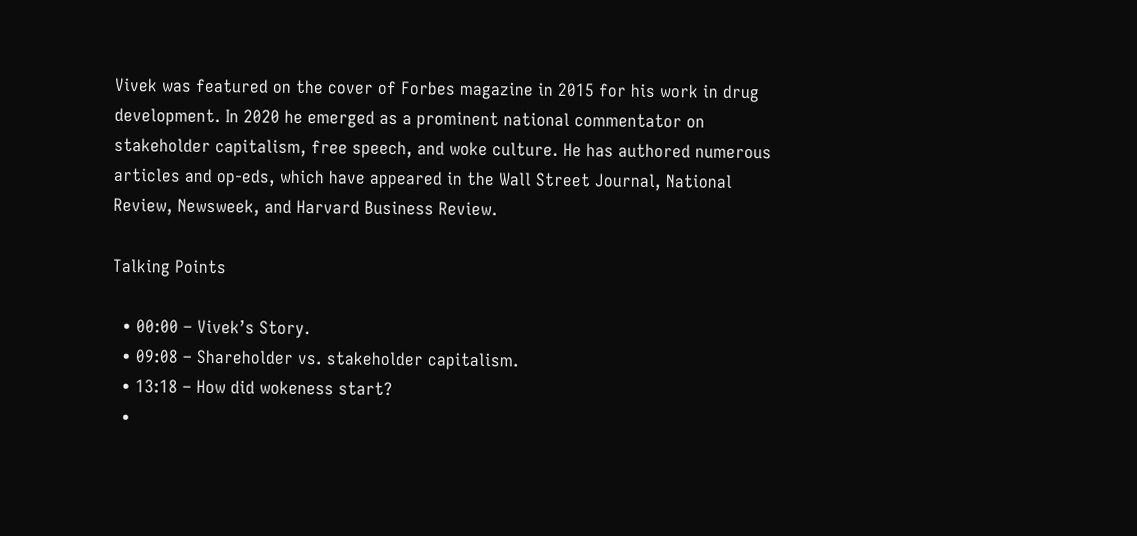Vivek was featured on the cover of Forbes magazine in 2015 for his work in drug development. In 2020 he emerged as a prominent national commentator on stakeholder capitalism, free speech, and woke culture. He has authored numerous articles and op-eds, which have appeared in the Wall Street Journal, National Review, Newsweek, and Harvard Business Review.

Talking Points

  • 00:00 – Vivek’s Story.
  • 09:08 – Shareholder vs. stakeholder capitalism.
  • 13:18 – How did wokeness start?
  •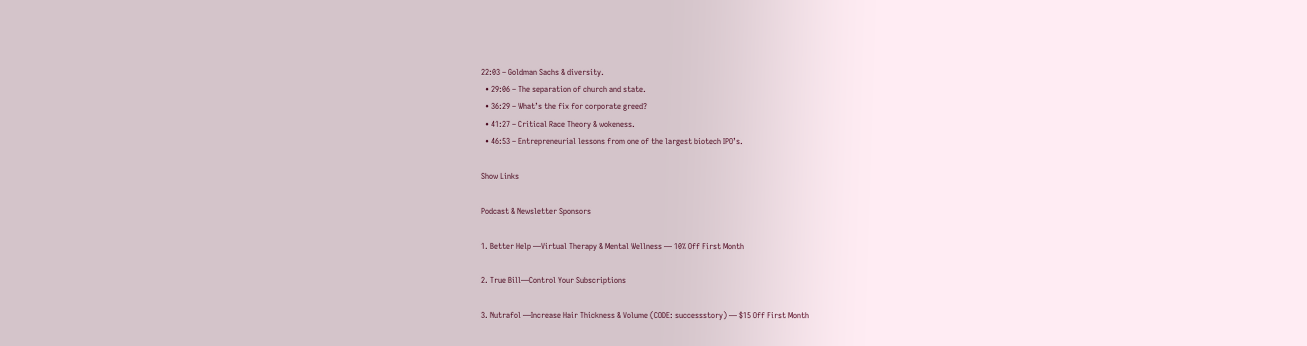22:03 – Goldman Sachs & diversity.
  • 29:06 – The separation of church and state.
  • 36:29 – What’s the fix for corporate greed?
  • 41:27 – Critical Race Theory & wokeness.
  • 46:53 – Entrepreneurial lessons from one of the largest biotech IPO’s.

Show Links

Podcast & Newsletter Sponsors

1. Better Help —Virtual Therapy & Mental Wellness — 10% Off First Month

2. True Bill—Control Your Subscriptions

3. Nutrafol —Increase Hair Thickness & Volume (CODE: successstory) — $15 Off First Month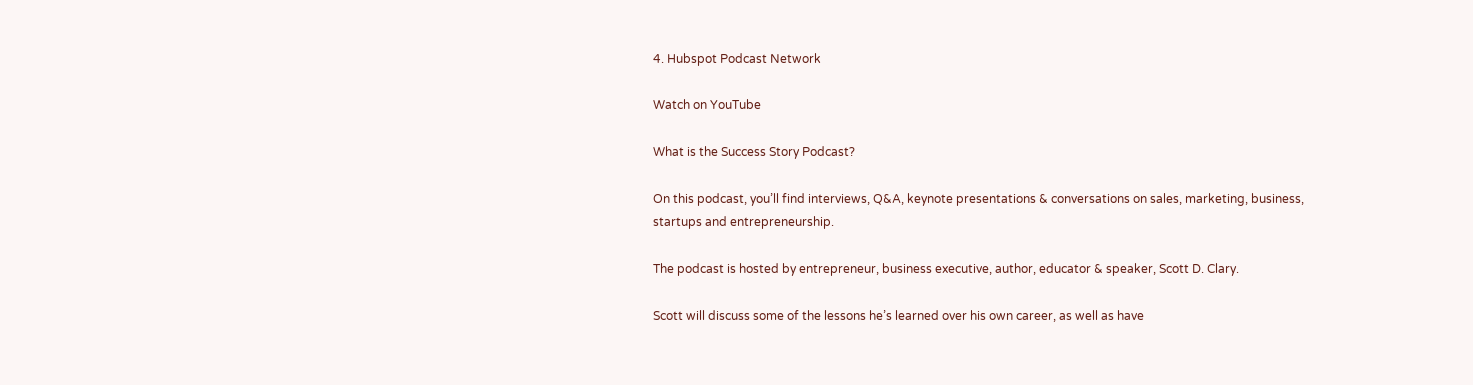4. Hubspot Podcast Network

Watch on YouTube

What is the Success Story Podcast?

On this podcast, you’ll find interviews, Q&A, keynote presentations & conversations on sales, marketing, business, startups and entrepreneurship.

The podcast is hosted by entrepreneur, business executive, author, educator & speaker, Scott D. Clary.

Scott will discuss some of the lessons he’s learned over his own career, as well as have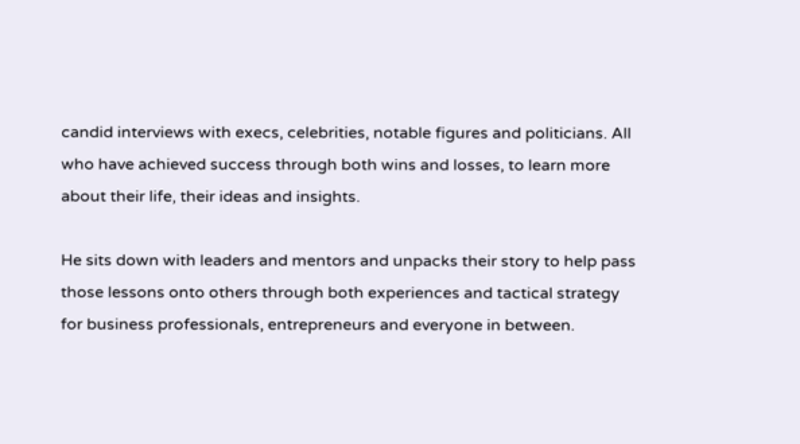candid interviews with execs, celebrities, notable figures and politicians. All who have achieved success through both wins and losses, to learn more about their life, their ideas and insights.

He sits down with leaders and mentors and unpacks their story to help pass those lessons onto others through both experiences and tactical strategy for business professionals, entrepreneurs and everyone in between.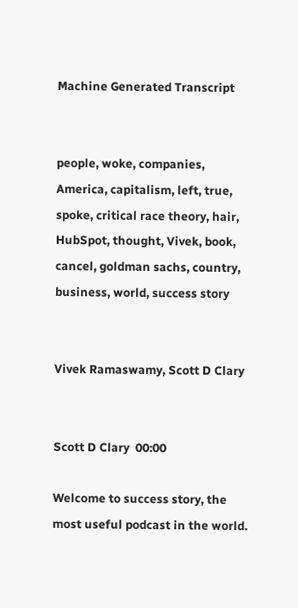Machine Generated Transcript


people, woke, companies, America, capitalism, left, true, spoke, critical race theory, hair, HubSpot, thought, Vivek, book, cancel, goldman sachs, country, business, world, success story


Vivek Ramaswamy, Scott D Clary


Scott D Clary  00:00

Welcome to success story, the most useful podcast in the world.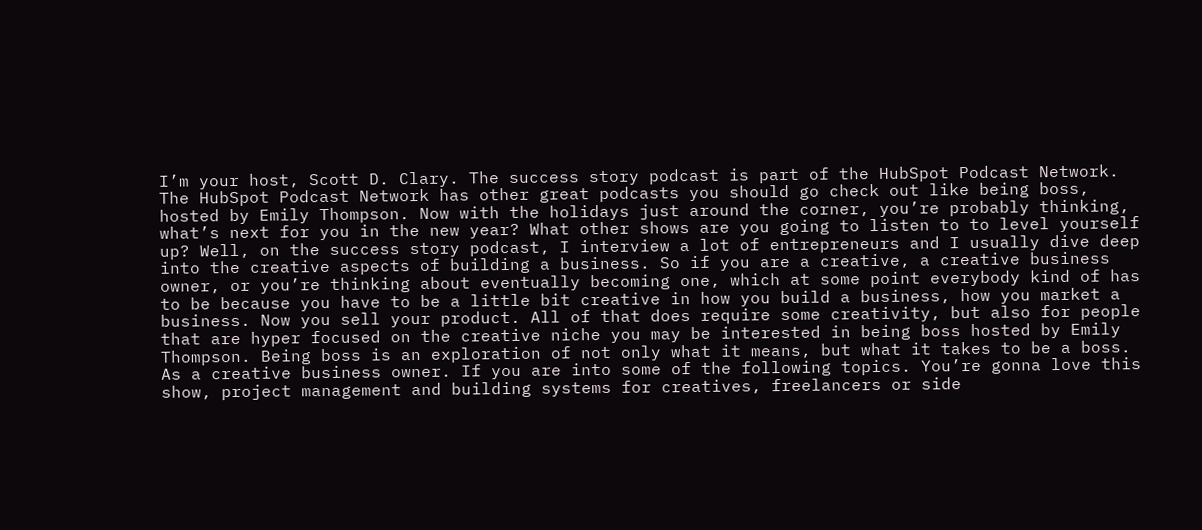I’m your host, Scott D. Clary. The success story podcast is part of the HubSpot Podcast Network. The HubSpot Podcast Network has other great podcasts you should go check out like being boss, hosted by Emily Thompson. Now with the holidays just around the corner, you’re probably thinking, what’s next for you in the new year? What other shows are you going to listen to to level yourself up? Well, on the success story podcast, I interview a lot of entrepreneurs and I usually dive deep into the creative aspects of building a business. So if you are a creative, a creative business owner, or you’re thinking about eventually becoming one, which at some point everybody kind of has to be because you have to be a little bit creative in how you build a business, how you market a business. Now you sell your product. All of that does require some creativity, but also for people that are hyper focused on the creative niche you may be interested in being boss hosted by Emily Thompson. Being boss is an exploration of not only what it means, but what it takes to be a boss. As a creative business owner. If you are into some of the following topics. You’re gonna love this show, project management and building systems for creatives, freelancers or side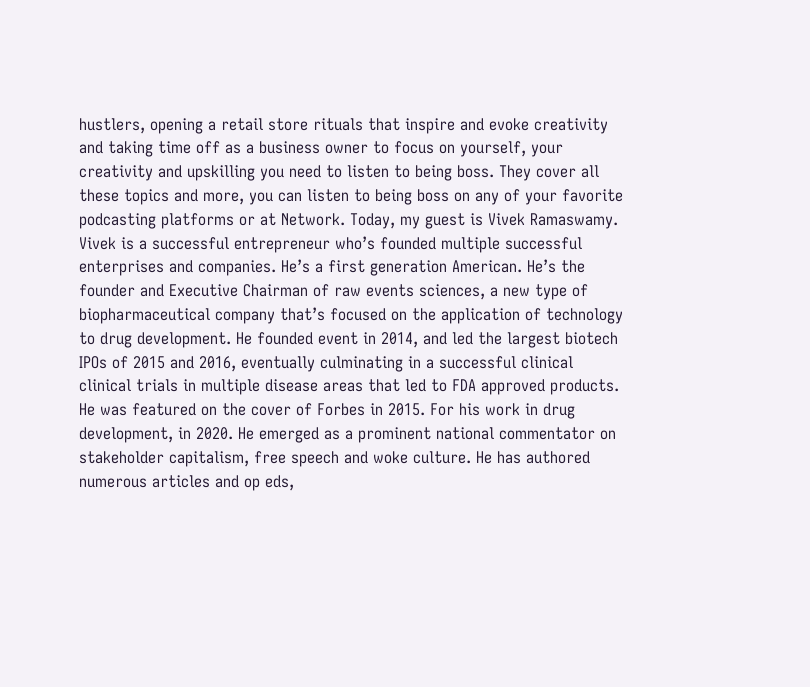hustlers, opening a retail store rituals that inspire and evoke creativity and taking time off as a business owner to focus on yourself, your creativity and upskilling you need to listen to being boss. They cover all these topics and more, you can listen to being boss on any of your favorite podcasting platforms or at Network. Today, my guest is Vivek Ramaswamy. Vivek is a successful entrepreneur who’s founded multiple successful enterprises and companies. He’s a first generation American. He’s the founder and Executive Chairman of raw events sciences, a new type of biopharmaceutical company that’s focused on the application of technology to drug development. He founded event in 2014, and led the largest biotech IPOs of 2015 and 2016, eventually culminating in a successful clinical clinical trials in multiple disease areas that led to FDA approved products. He was featured on the cover of Forbes in 2015. For his work in drug development, in 2020. He emerged as a prominent national commentator on stakeholder capitalism, free speech and woke culture. He has authored numerous articles and op eds,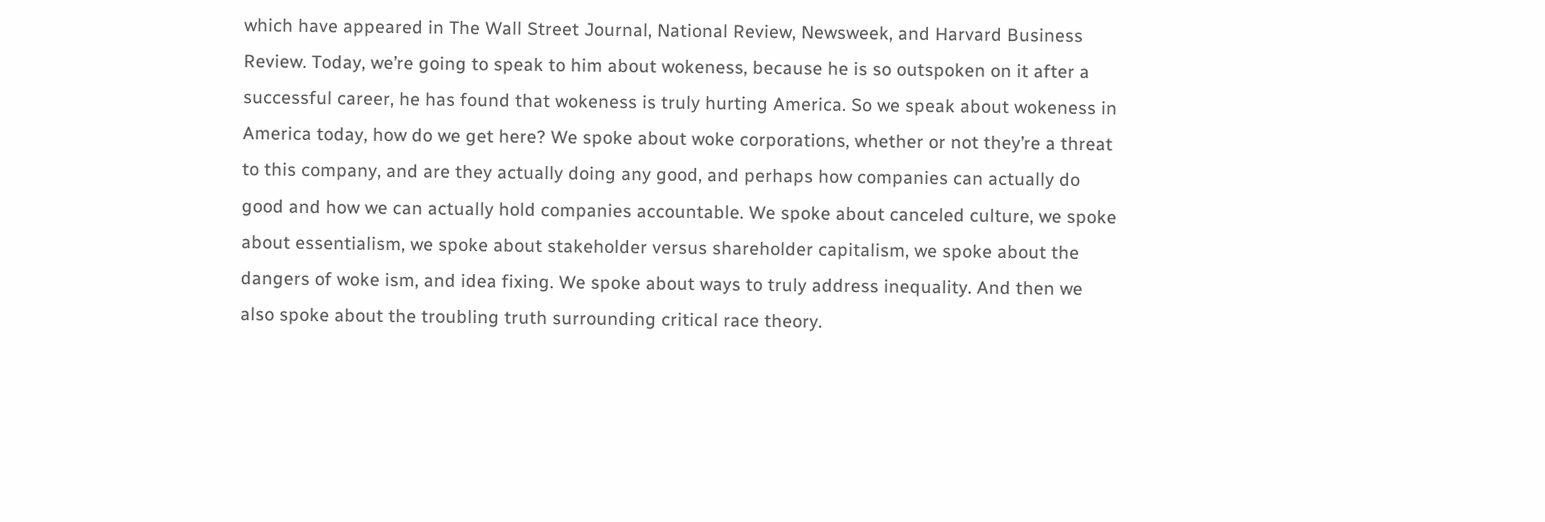which have appeared in The Wall Street Journal, National Review, Newsweek, and Harvard Business Review. Today, we’re going to speak to him about wokeness, because he is so outspoken on it after a successful career, he has found that wokeness is truly hurting America. So we speak about wokeness in America today, how do we get here? We spoke about woke corporations, whether or not they’re a threat to this company, and are they actually doing any good, and perhaps how companies can actually do good and how we can actually hold companies accountable. We spoke about canceled culture, we spoke about essentialism, we spoke about stakeholder versus shareholder capitalism, we spoke about the dangers of woke ism, and idea fixing. We spoke about ways to truly address inequality. And then we also spoke about the troubling truth surrounding critical race theory.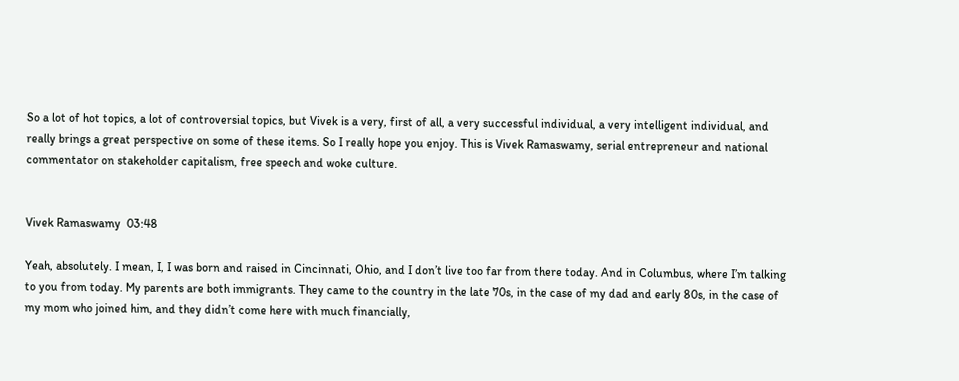So a lot of hot topics, a lot of controversial topics, but Vivek is a very, first of all, a very successful individual, a very intelligent individual, and really brings a great perspective on some of these items. So I really hope you enjoy. This is Vivek Ramaswamy, serial entrepreneur and national commentator on stakeholder capitalism, free speech and woke culture.


Vivek Ramaswamy  03:48

Yeah, absolutely. I mean, I, I was born and raised in Cincinnati, Ohio, and I don’t live too far from there today. And in Columbus, where I’m talking to you from today. My parents are both immigrants. They came to the country in the late 70s, in the case of my dad and early 80s, in the case of my mom who joined him, and they didn’t come here with much financially,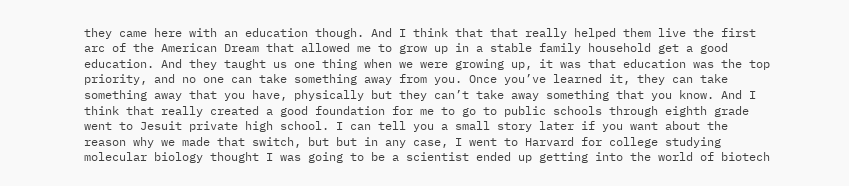they came here with an education though. And I think that that really helped them live the first arc of the American Dream that allowed me to grow up in a stable family household get a good education. And they taught us one thing when we were growing up, it was that education was the top priority, and no one can take something away from you. Once you’ve learned it, they can take something away that you have, physically but they can’t take away something that you know. And I think that really created a good foundation for me to go to public schools through eighth grade went to Jesuit private high school. I can tell you a small story later if you want about the reason why we made that switch, but but in any case, I went to Harvard for college studying molecular biology thought I was going to be a scientist ended up getting into the world of biotech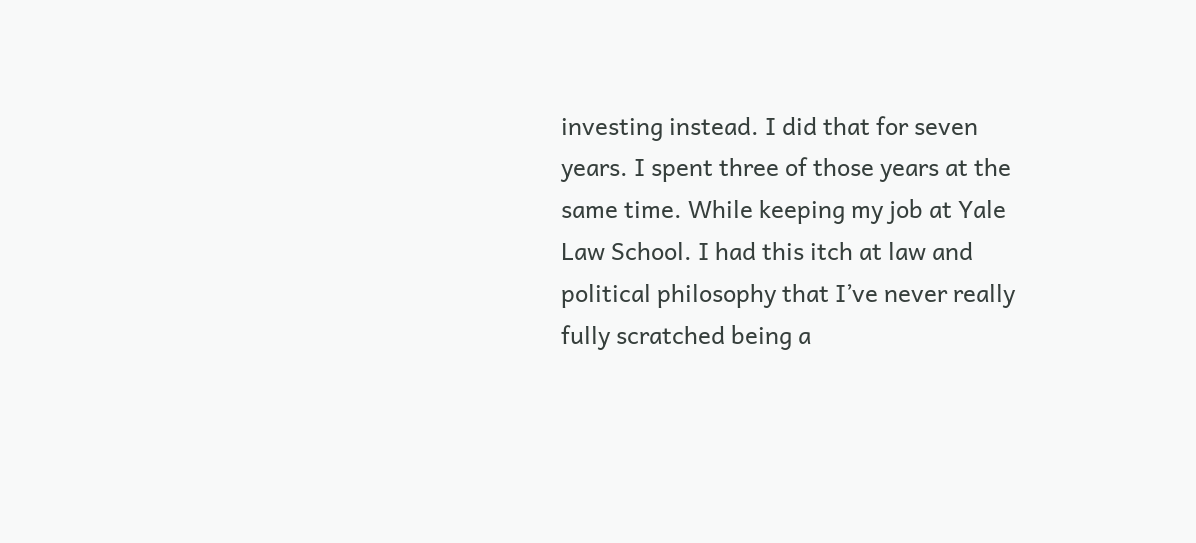investing instead. I did that for seven years. I spent three of those years at the same time. While keeping my job at Yale Law School. I had this itch at law and political philosophy that I’ve never really fully scratched being a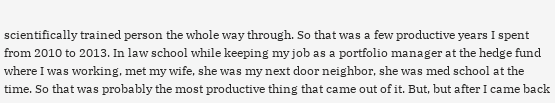scientifically trained person the whole way through. So that was a few productive years I spent from 2010 to 2013. In law school while keeping my job as a portfolio manager at the hedge fund where I was working, met my wife, she was my next door neighbor, she was med school at the time. So that was probably the most productive thing that came out of it. But, but after I came back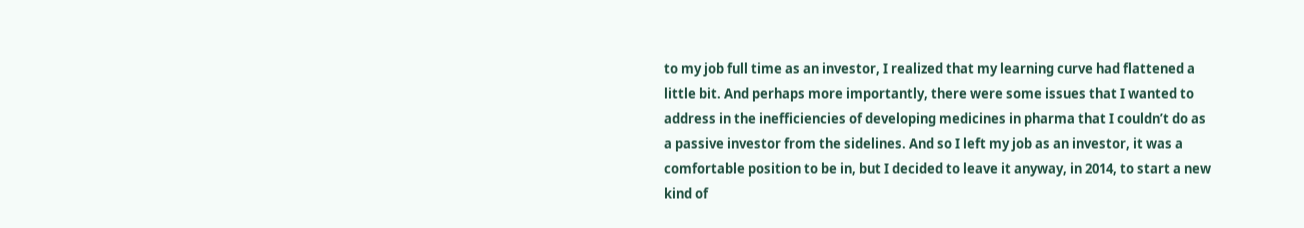to my job full time as an investor, I realized that my learning curve had flattened a little bit. And perhaps more importantly, there were some issues that I wanted to address in the inefficiencies of developing medicines in pharma that I couldn’t do as a passive investor from the sidelines. And so I left my job as an investor, it was a comfortable position to be in, but I decided to leave it anyway, in 2014, to start a new kind of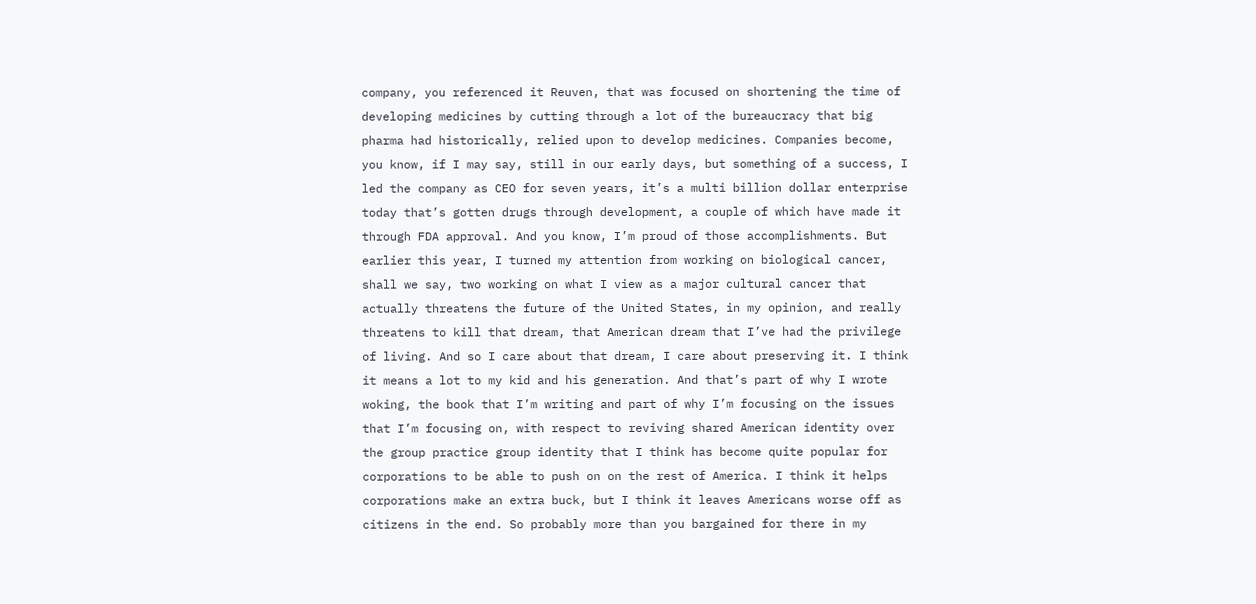company, you referenced it Reuven, that was focused on shortening the time of developing medicines by cutting through a lot of the bureaucracy that big pharma had historically, relied upon to develop medicines. Companies become, you know, if I may say, still in our early days, but something of a success, I led the company as CEO for seven years, it’s a multi billion dollar enterprise today that’s gotten drugs through development, a couple of which have made it through FDA approval. And you know, I’m proud of those accomplishments. But earlier this year, I turned my attention from working on biological cancer, shall we say, two working on what I view as a major cultural cancer that actually threatens the future of the United States, in my opinion, and really threatens to kill that dream, that American dream that I’ve had the privilege of living. And so I care about that dream, I care about preserving it. I think it means a lot to my kid and his generation. And that’s part of why I wrote woking, the book that I’m writing and part of why I’m focusing on the issues that I’m focusing on, with respect to reviving shared American identity over the group practice group identity that I think has become quite popular for corporations to be able to push on on the rest of America. I think it helps corporations make an extra buck, but I think it leaves Americans worse off as citizens in the end. So probably more than you bargained for there in my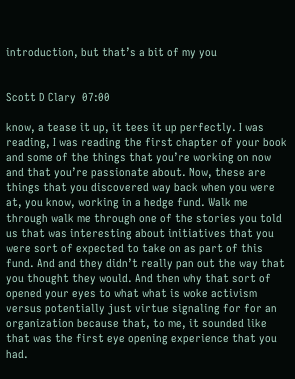introduction, but that’s a bit of my you


Scott D Clary  07:00

know, a tease it up, it tees it up perfectly. I was reading, I was reading the first chapter of your book and some of the things that you’re working on now and that you’re passionate about. Now, these are things that you discovered way back when you were at, you know, working in a hedge fund. Walk me through walk me through one of the stories you told us that was interesting about initiatives that you were sort of expected to take on as part of this fund. And and they didn’t really pan out the way that you thought they would. And then why that sort of opened your eyes to what what is woke activism versus potentially just virtue signaling for for an organization because that, to me, it sounded like that was the first eye opening experience that you had.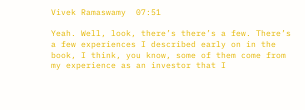Vivek Ramaswamy  07:51

Yeah. Well, look, there’s there’s a few. There’s a few experiences I described early on in the book, I think, you know, some of them come from my experience as an investor that I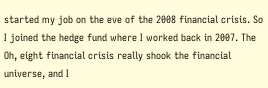started my job on the eve of the 2008 financial crisis. So I joined the hedge fund where I worked back in 2007. The Oh, eight financial crisis really shook the financial universe, and I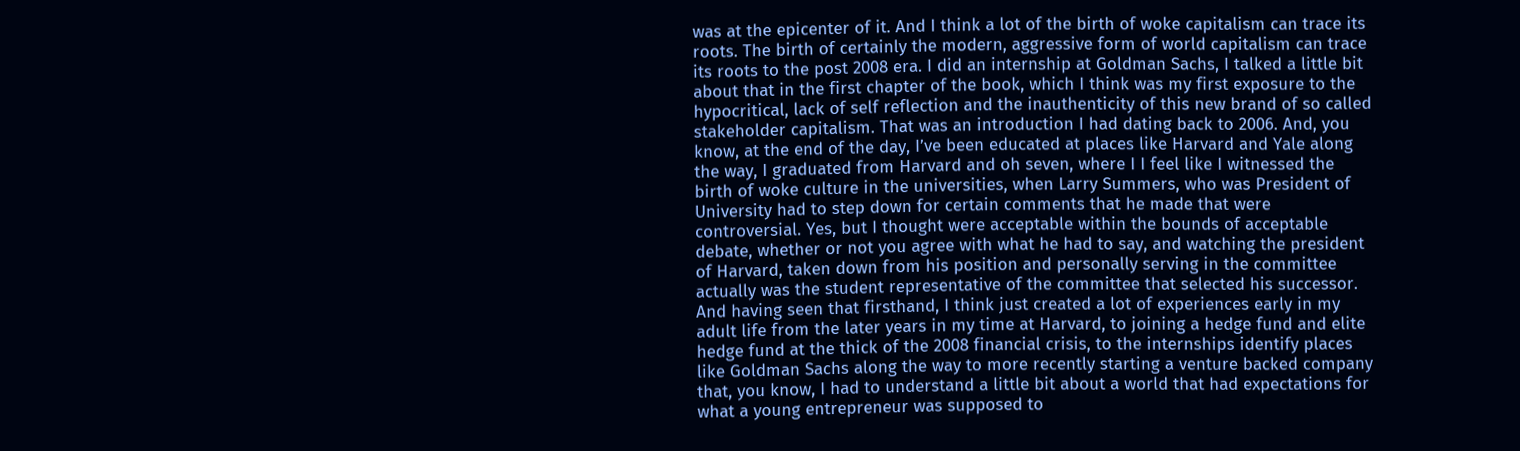was at the epicenter of it. And I think a lot of the birth of woke capitalism can trace its roots. The birth of certainly the modern, aggressive form of world capitalism can trace its roots to the post 2008 era. I did an internship at Goldman Sachs, I talked a little bit about that in the first chapter of the book, which I think was my first exposure to the hypocritical, lack of self reflection and the inauthenticity of this new brand of so called stakeholder capitalism. That was an introduction I had dating back to 2006. And, you know, at the end of the day, I’ve been educated at places like Harvard and Yale along the way, I graduated from Harvard and oh seven, where I I feel like I witnessed the birth of woke culture in the universities, when Larry Summers, who was President of University had to step down for certain comments that he made that were controversial. Yes, but I thought were acceptable within the bounds of acceptable debate, whether or not you agree with what he had to say, and watching the president of Harvard, taken down from his position and personally serving in the committee actually was the student representative of the committee that selected his successor. And having seen that firsthand, I think just created a lot of experiences early in my adult life from the later years in my time at Harvard, to joining a hedge fund and elite hedge fund at the thick of the 2008 financial crisis, to the internships identify places like Goldman Sachs along the way to more recently starting a venture backed company that, you know, I had to understand a little bit about a world that had expectations for what a young entrepreneur was supposed to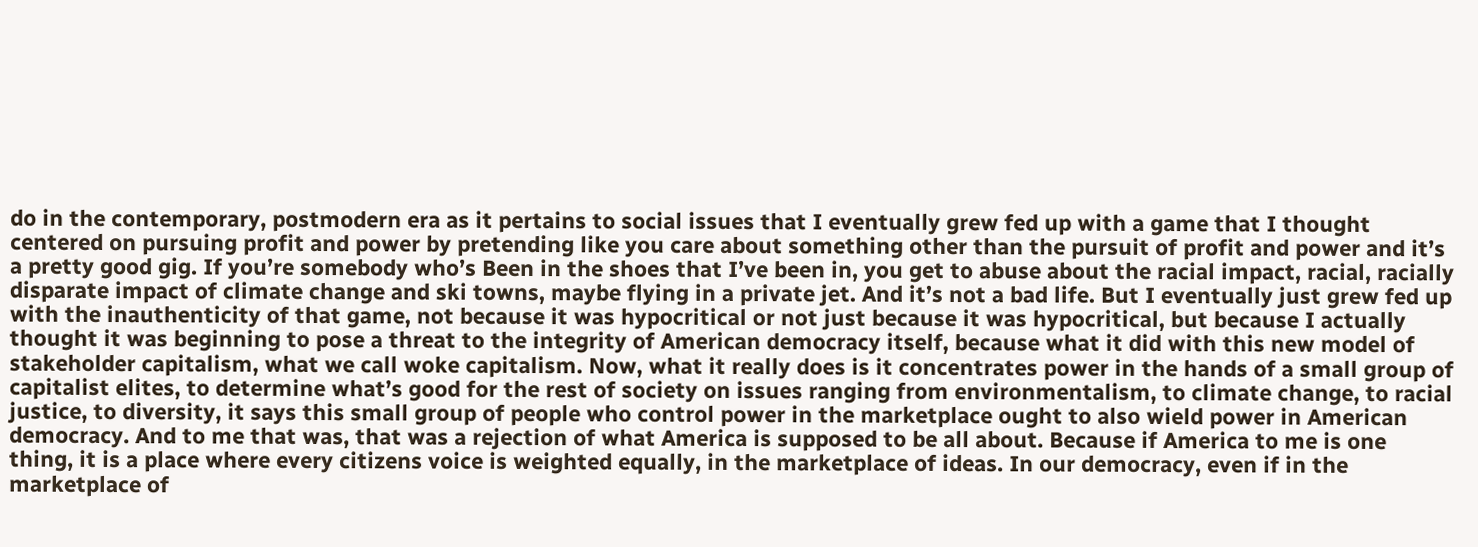do in the contemporary, postmodern era as it pertains to social issues that I eventually grew fed up with a game that I thought centered on pursuing profit and power by pretending like you care about something other than the pursuit of profit and power and it’s a pretty good gig. If you’re somebody who’s Been in the shoes that I’ve been in, you get to abuse about the racial impact, racial, racially disparate impact of climate change and ski towns, maybe flying in a private jet. And it’s not a bad life. But I eventually just grew fed up with the inauthenticity of that game, not because it was hypocritical or not just because it was hypocritical, but because I actually thought it was beginning to pose a threat to the integrity of American democracy itself, because what it did with this new model of stakeholder capitalism, what we call woke capitalism. Now, what it really does is it concentrates power in the hands of a small group of capitalist elites, to determine what’s good for the rest of society on issues ranging from environmentalism, to climate change, to racial justice, to diversity, it says this small group of people who control power in the marketplace ought to also wield power in American democracy. And to me that was, that was a rejection of what America is supposed to be all about. Because if America to me is one thing, it is a place where every citizens voice is weighted equally, in the marketplace of ideas. In our democracy, even if in the marketplace of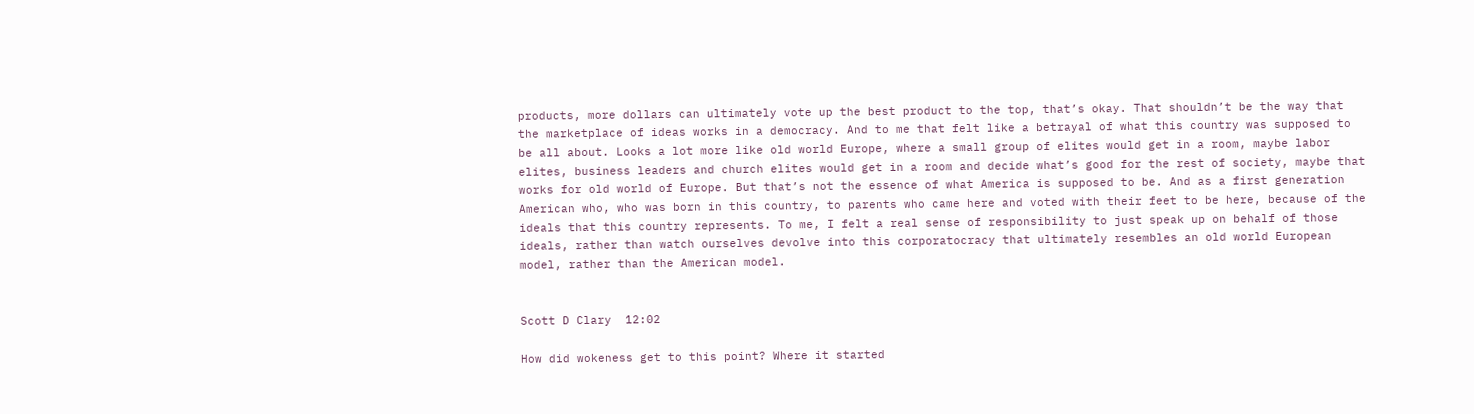products, more dollars can ultimately vote up the best product to the top, that’s okay. That shouldn’t be the way that the marketplace of ideas works in a democracy. And to me that felt like a betrayal of what this country was supposed to be all about. Looks a lot more like old world Europe, where a small group of elites would get in a room, maybe labor elites, business leaders and church elites would get in a room and decide what’s good for the rest of society, maybe that works for old world of Europe. But that’s not the essence of what America is supposed to be. And as a first generation American who, who was born in this country, to parents who came here and voted with their feet to be here, because of the ideals that this country represents. To me, I felt a real sense of responsibility to just speak up on behalf of those ideals, rather than watch ourselves devolve into this corporatocracy that ultimately resembles an old world European model, rather than the American model.


Scott D Clary  12:02

How did wokeness get to this point? Where it started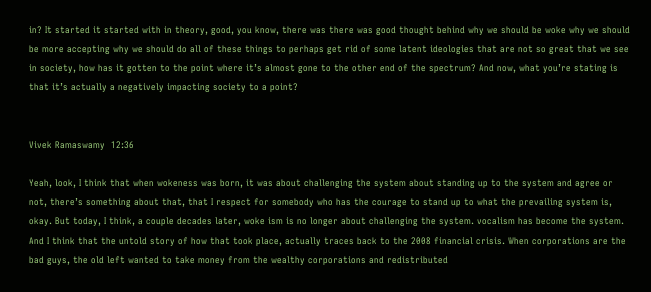in? It started it started with in theory, good, you know, there was there was good thought behind why we should be woke why we should be more accepting why we should do all of these things to perhaps get rid of some latent ideologies that are not so great that we see in society, how has it gotten to the point where it’s almost gone to the other end of the spectrum? And now, what you’re stating is that it’s actually a negatively impacting society to a point?


Vivek Ramaswamy  12:36

Yeah, look, I think that when wokeness was born, it was about challenging the system about standing up to the system and agree or not, there’s something about that, that I respect for somebody who has the courage to stand up to what the prevailing system is, okay. But today, I think, a couple decades later, woke ism is no longer about challenging the system. vocalism has become the system. And I think that the untold story of how that took place, actually traces back to the 2008 financial crisis. When corporations are the bad guys, the old left wanted to take money from the wealthy corporations and redistributed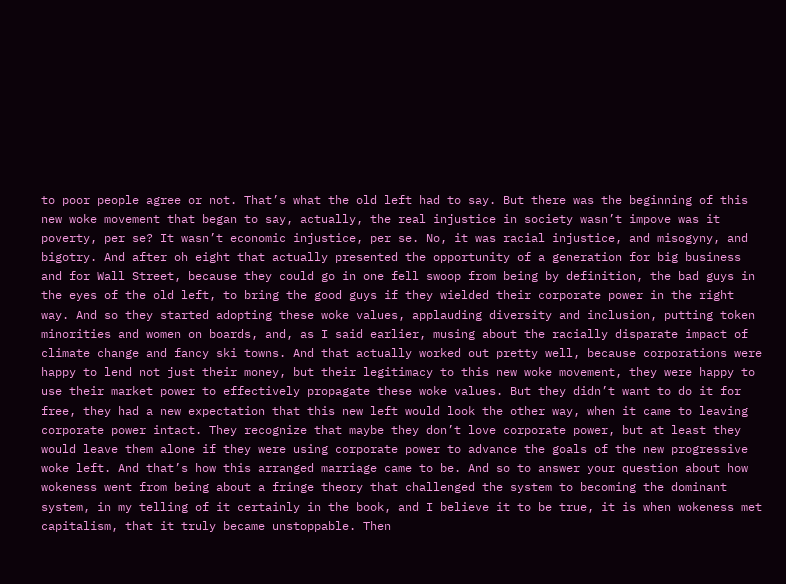to poor people agree or not. That’s what the old left had to say. But there was the beginning of this new woke movement that began to say, actually, the real injustice in society wasn’t impove was it poverty, per se? It wasn’t economic injustice, per se. No, it was racial injustice, and misogyny, and bigotry. And after oh eight that actually presented the opportunity of a generation for big business and for Wall Street, because they could go in one fell swoop from being by definition, the bad guys in the eyes of the old left, to bring the good guys if they wielded their corporate power in the right way. And so they started adopting these woke values, applauding diversity and inclusion, putting token minorities and women on boards, and, as I said earlier, musing about the racially disparate impact of climate change and fancy ski towns. And that actually worked out pretty well, because corporations were happy to lend not just their money, but their legitimacy to this new woke movement, they were happy to use their market power to effectively propagate these woke values. But they didn’t want to do it for free, they had a new expectation that this new left would look the other way, when it came to leaving corporate power intact. They recognize that maybe they don’t love corporate power, but at least they would leave them alone if they were using corporate power to advance the goals of the new progressive woke left. And that’s how this arranged marriage came to be. And so to answer your question about how wokeness went from being about a fringe theory that challenged the system to becoming the dominant system, in my telling of it certainly in the book, and I believe it to be true, it is when wokeness met capitalism, that it truly became unstoppable. Then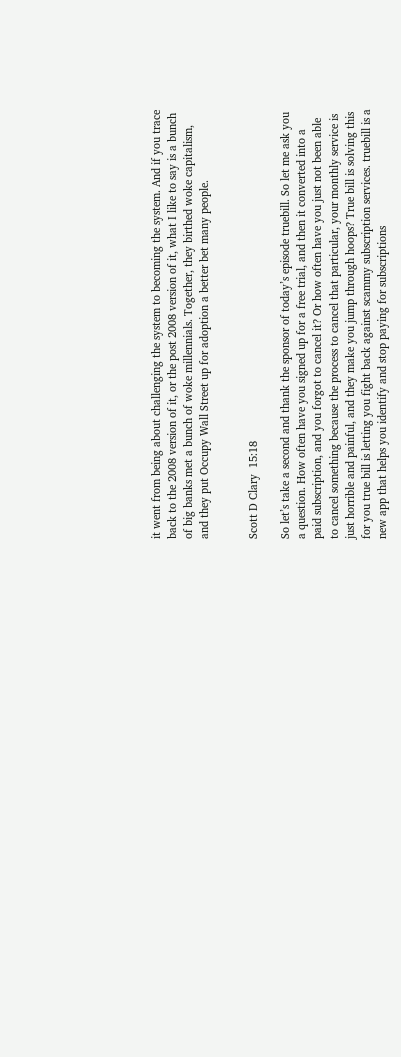it went from being about challenging the system to becoming the system. And if you trace back to the 2008 version of it, or the post 2008 version of it, what I like to say is a bunch of big banks met a bunch of woke millennials. Together, they birthed woke capitalism, and they put Occupy Wall Street up for adoption a better bet many people.


Scott D Clary  15:18

So let’s take a second and thank the sponsor of today’s episode truebill. So let me ask you a question. How often have you signed up for a free trial, and then it converted into a paid subscription, and you forgot to cancel it? Or how often have you just not been able to cancel something because the process to cancel that particular, your monthly service is just horrible and painful, and they make you jump through hoops? True bill is solving this for you true bill is letting you fight back against scammy subscription services. truebill is a new app that helps you identify and stop paying for subscriptions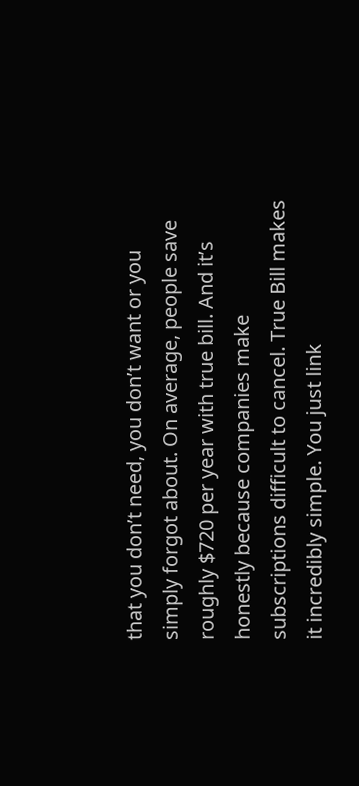that you don’t need, you don’t want or you simply forgot about. On average, people save roughly $720 per year with true bill. And it’s honestly because companies make subscriptions difficult to cancel. True Bill makes it incredibly simple. You just link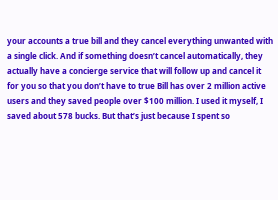your accounts a true bill and they cancel everything unwanted with a single click. And if something doesn’t cancel automatically, they actually have a concierge service that will follow up and cancel it for you so that you don’t have to true Bill has over 2 million active users and they saved people over $100 million. I used it myself, I saved about 578 bucks. But that’s just because I spent so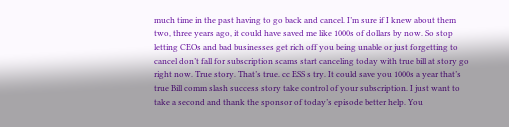much time in the past having to go back and cancel. I’m sure if I knew about them two, three years ago, it could have saved me like 1000s of dollars by now. So stop letting CEOs and bad businesses get rich off you being unable or just forgetting to cancel don’t fall for subscription scams start canceling today with true bill at story go right now. True story. That’s true. cc ESS s try. It could save you 1000s a year that’s true Bill comm slash success story take control of your subscription. I just want to take a second and thank the sponsor of today’s episode better help. You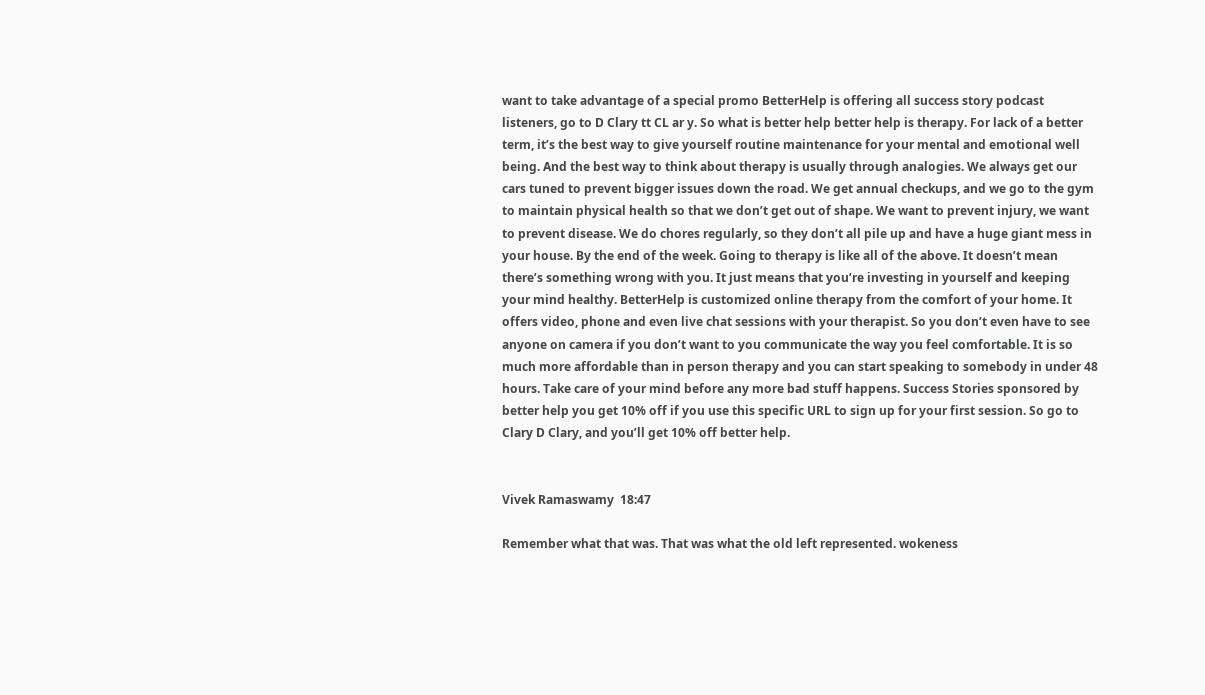want to take advantage of a special promo BetterHelp is offering all success story podcast listeners, go to D Clary tt CL ar y. So what is better help better help is therapy. For lack of a better term, it’s the best way to give yourself routine maintenance for your mental and emotional well being. And the best way to think about therapy is usually through analogies. We always get our cars tuned to prevent bigger issues down the road. We get annual checkups, and we go to the gym to maintain physical health so that we don’t get out of shape. We want to prevent injury, we want to prevent disease. We do chores regularly, so they don’t all pile up and have a huge giant mess in your house. By the end of the week. Going to therapy is like all of the above. It doesn’t mean there’s something wrong with you. It just means that you’re investing in yourself and keeping your mind healthy. BetterHelp is customized online therapy from the comfort of your home. It offers video, phone and even live chat sessions with your therapist. So you don’t even have to see anyone on camera if you don’t want to you communicate the way you feel comfortable. It is so much more affordable than in person therapy and you can start speaking to somebody in under 48 hours. Take care of your mind before any more bad stuff happens. Success Stories sponsored by better help you get 10% off if you use this specific URL to sign up for your first session. So go to Clary D Clary, and you’ll get 10% off better help.


Vivek Ramaswamy  18:47

Remember what that was. That was what the old left represented. wokeness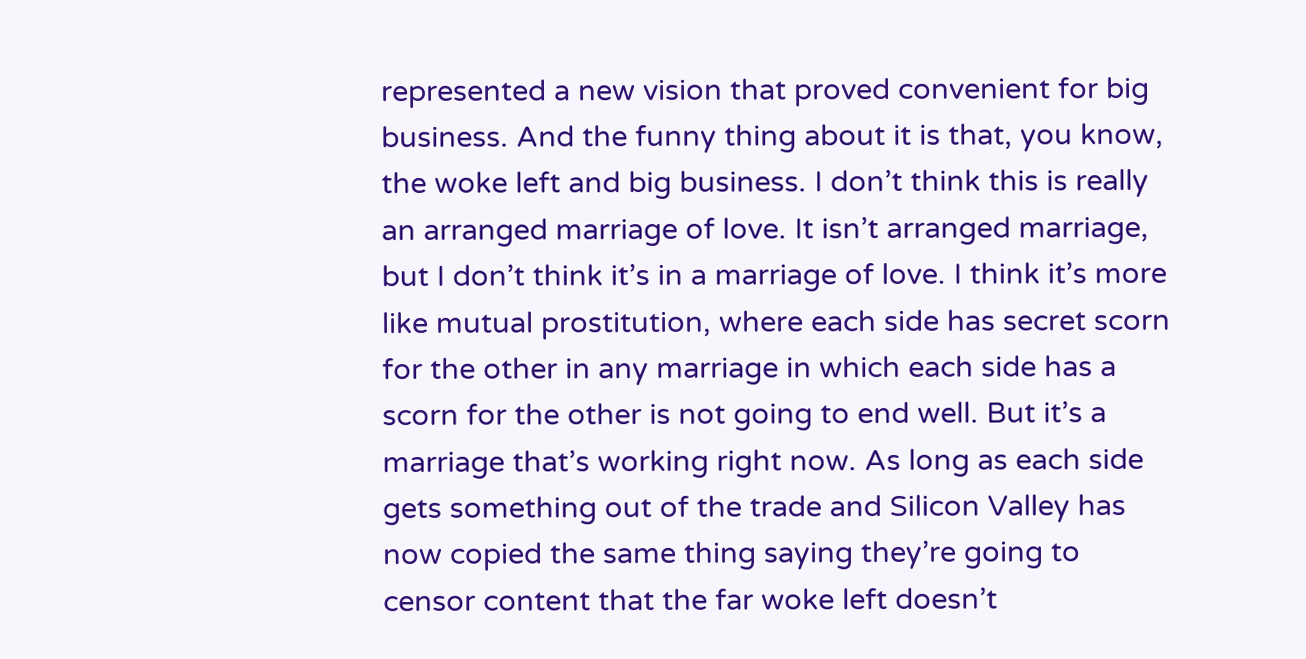represented a new vision that proved convenient for big business. And the funny thing about it is that, you know, the woke left and big business. I don’t think this is really an arranged marriage of love. It isn’t arranged marriage, but I don’t think it’s in a marriage of love. I think it’s more like mutual prostitution, where each side has secret scorn for the other in any marriage in which each side has a scorn for the other is not going to end well. But it’s a marriage that’s working right now. As long as each side gets something out of the trade and Silicon Valley has now copied the same thing saying they’re going to censor content that the far woke left doesn’t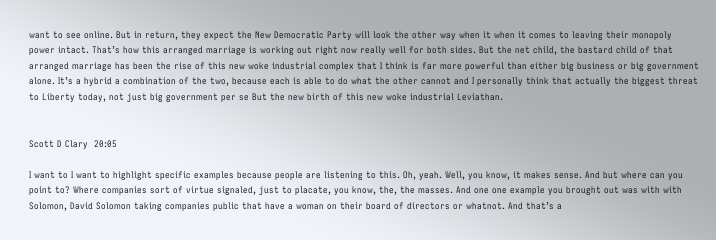want to see online. But in return, they expect the New Democratic Party will look the other way when it when it comes to leaving their monopoly power intact. That’s how this arranged marriage is working out right now really well for both sides. But the net child, the bastard child of that arranged marriage has been the rise of this new woke industrial complex that I think is far more powerful than either big business or big government alone. It’s a hybrid a combination of the two, because each is able to do what the other cannot and I personally think that actually the biggest threat to Liberty today, not just big government per se But the new birth of this new woke industrial Leviathan.


Scott D Clary  20:05

I want to I want to highlight specific examples because people are listening to this. Oh, yeah. Well, you know, it makes sense. And but where can you point to? Where companies sort of virtue signaled, just to placate, you know, the, the masses. And one one example you brought out was with with Solomon, David Solomon taking companies public that have a woman on their board of directors or whatnot. And that’s a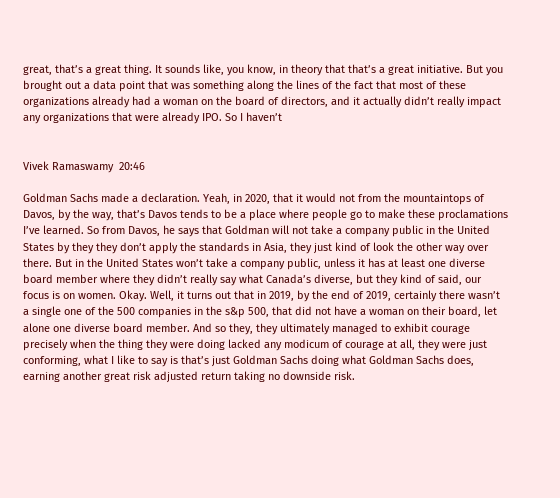great, that’s a great thing. It sounds like, you know, in theory that that’s a great initiative. But you brought out a data point that was something along the lines of the fact that most of these organizations already had a woman on the board of directors, and it actually didn’t really impact any organizations that were already IPO. So I haven’t


Vivek Ramaswamy  20:46

Goldman Sachs made a declaration. Yeah, in 2020, that it would not from the mountaintops of Davos, by the way, that’s Davos tends to be a place where people go to make these proclamations I’ve learned. So from Davos, he says that Goldman will not take a company public in the United States by they they don’t apply the standards in Asia, they just kind of look the other way over there. But in the United States won’t take a company public, unless it has at least one diverse board member where they didn’t really say what Canada’s diverse, but they kind of said, our focus is on women. Okay. Well, it turns out that in 2019, by the end of 2019, certainly there wasn’t a single one of the 500 companies in the s&p 500, that did not have a woman on their board, let alone one diverse board member. And so they, they ultimately managed to exhibit courage precisely when the thing they were doing lacked any modicum of courage at all, they were just conforming, what I like to say is that’s just Goldman Sachs doing what Goldman Sachs does, earning another great risk adjusted return taking no downside risk.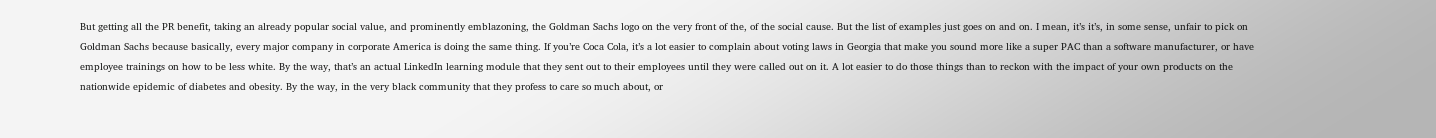But getting all the PR benefit, taking an already popular social value, and prominently emblazoning, the Goldman Sachs logo on the very front of the, of the social cause. But the list of examples just goes on and on. I mean, it’s it’s, in some sense, unfair to pick on Goldman Sachs because basically, every major company in corporate America is doing the same thing. If you’re Coca Cola, it’s a lot easier to complain about voting laws in Georgia that make you sound more like a super PAC than a software manufacturer, or have employee trainings on how to be less white. By the way, that’s an actual LinkedIn learning module that they sent out to their employees until they were called out on it. A lot easier to do those things than to reckon with the impact of your own products on the nationwide epidemic of diabetes and obesity. By the way, in the very black community that they profess to care so much about, or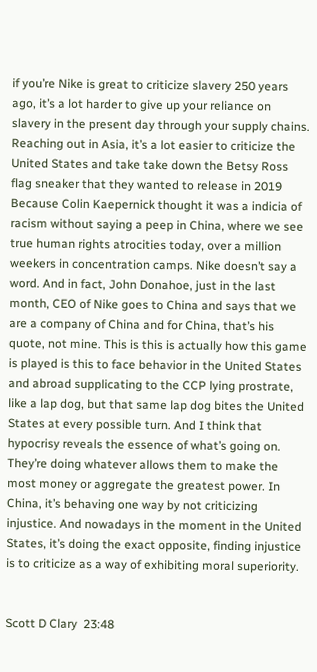if you’re Nike is great to criticize slavery 250 years ago, it’s a lot harder to give up your reliance on slavery in the present day through your supply chains. Reaching out in Asia, it’s a lot easier to criticize the United States and take take down the Betsy Ross flag sneaker that they wanted to release in 2019 Because Colin Kaepernick thought it was a indicia of racism without saying a peep in China, where we see true human rights atrocities today, over a million weekers in concentration camps. Nike doesn’t say a word. And in fact, John Donahoe, just in the last month, CEO of Nike goes to China and says that we are a company of China and for China, that’s his quote, not mine. This is this is actually how this game is played is this to face behavior in the United States and abroad supplicating to the CCP lying prostrate, like a lap dog, but that same lap dog bites the United States at every possible turn. And I think that hypocrisy reveals the essence of what’s going on. They’re doing whatever allows them to make the most money or aggregate the greatest power. In China, it’s behaving one way by not criticizing injustice. And nowadays in the moment in the United States, it’s doing the exact opposite, finding injustice is to criticize as a way of exhibiting moral superiority.


Scott D Clary  23:48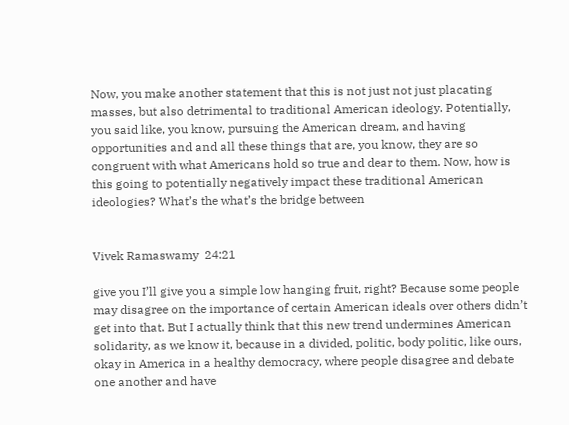Now, you make another statement that this is not just not just placating masses, but also detrimental to traditional American ideology. Potentially, you said like, you know, pursuing the American dream, and having opportunities and and all these things that are, you know, they are so congruent with what Americans hold so true and dear to them. Now, how is this going to potentially negatively impact these traditional American ideologies? What’s the what’s the bridge between


Vivek Ramaswamy  24:21

give you I’ll give you a simple low hanging fruit, right? Because some people may disagree on the importance of certain American ideals over others didn’t get into that. But I actually think that this new trend undermines American solidarity, as we know it, because in a divided, politic, body politic, like ours, okay in America in a healthy democracy, where people disagree and debate one another and have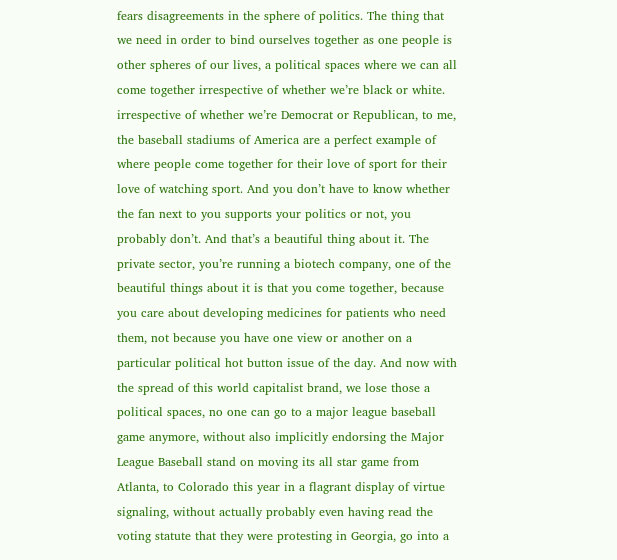fears disagreements in the sphere of politics. The thing that we need in order to bind ourselves together as one people is other spheres of our lives, a political spaces where we can all come together irrespective of whether we’re black or white. irrespective of whether we’re Democrat or Republican, to me, the baseball stadiums of America are a perfect example of where people come together for their love of sport for their love of watching sport. And you don’t have to know whether the fan next to you supports your politics or not, you probably don’t. And that’s a beautiful thing about it. The private sector, you’re running a biotech company, one of the beautiful things about it is that you come together, because you care about developing medicines for patients who need them, not because you have one view or another on a particular political hot button issue of the day. And now with the spread of this world capitalist brand, we lose those a political spaces, no one can go to a major league baseball game anymore, without also implicitly endorsing the Major League Baseball stand on moving its all star game from Atlanta, to Colorado this year in a flagrant display of virtue signaling, without actually probably even having read the voting statute that they were protesting in Georgia, go into a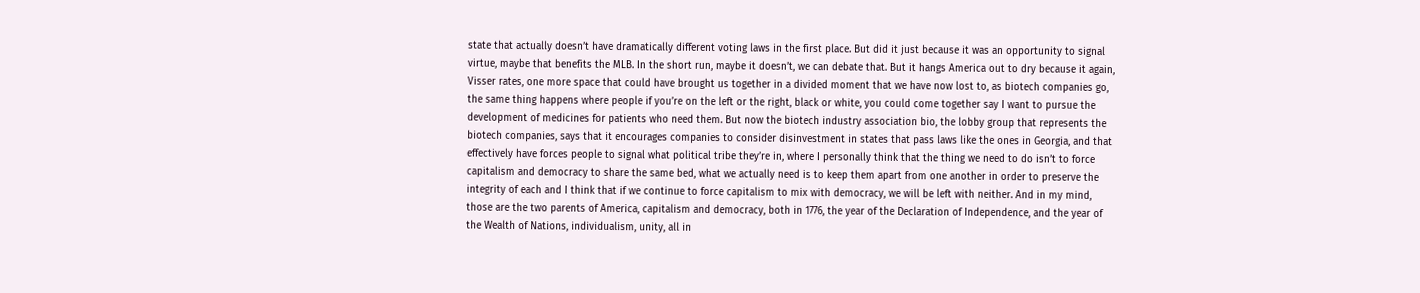state that actually doesn’t have dramatically different voting laws in the first place. But did it just because it was an opportunity to signal virtue, maybe that benefits the MLB. In the short run, maybe it doesn’t, we can debate that. But it hangs America out to dry because it again, Visser rates, one more space that could have brought us together in a divided moment that we have now lost to, as biotech companies go, the same thing happens where people if you’re on the left or the right, black or white, you could come together say I want to pursue the development of medicines for patients who need them. But now the biotech industry association bio, the lobby group that represents the biotech companies, says that it encourages companies to consider disinvestment in states that pass laws like the ones in Georgia, and that effectively have forces people to signal what political tribe they’re in, where I personally think that the thing we need to do isn’t to force capitalism and democracy to share the same bed, what we actually need is to keep them apart from one another in order to preserve the integrity of each and I think that if we continue to force capitalism to mix with democracy, we will be left with neither. And in my mind, those are the two parents of America, capitalism and democracy, both in 1776, the year of the Declaration of Independence, and the year of the Wealth of Nations, individualism, unity, all in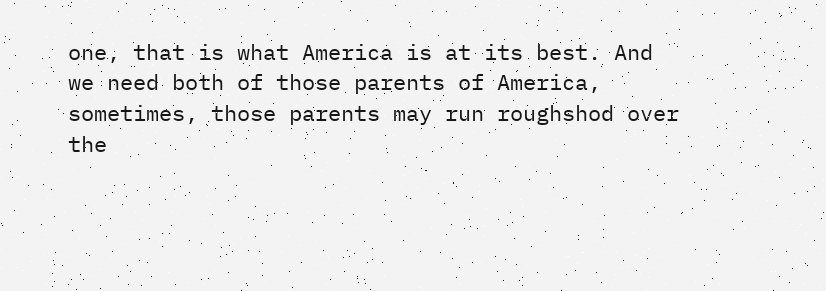one, that is what America is at its best. And we need both of those parents of America, sometimes, those parents may run roughshod over the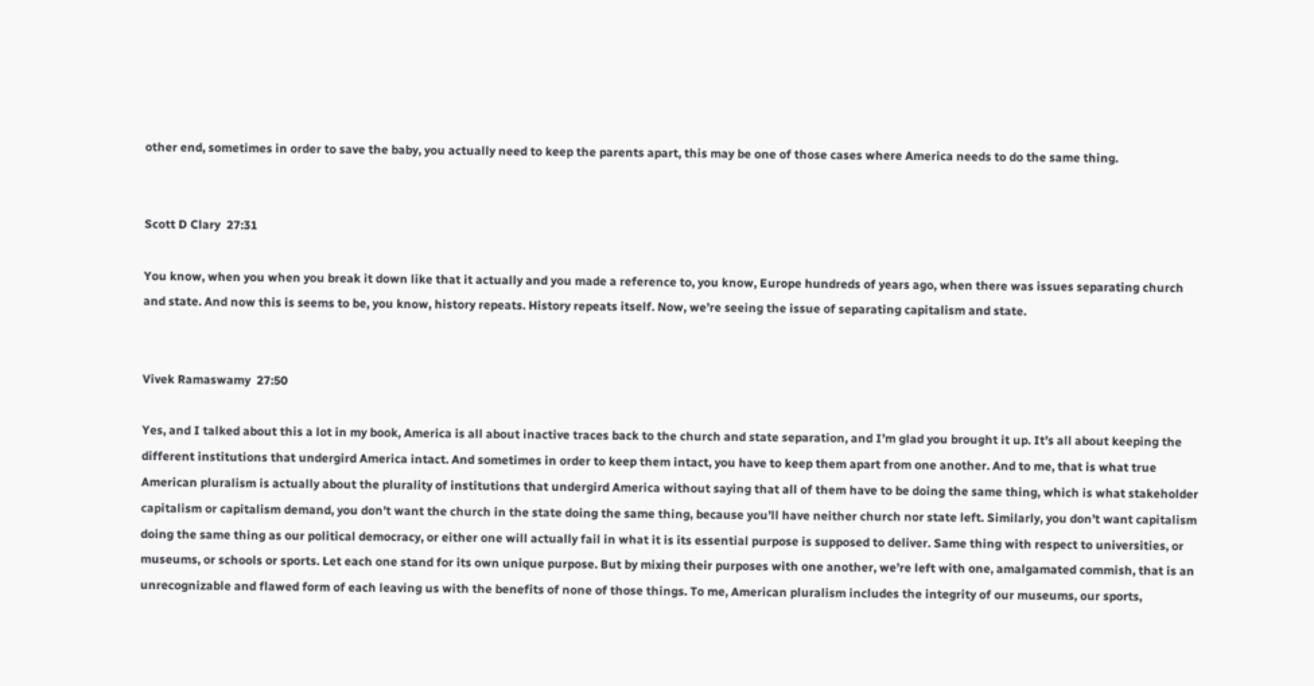other end, sometimes in order to save the baby, you actually need to keep the parents apart, this may be one of those cases where America needs to do the same thing.


Scott D Clary  27:31

You know, when you when you break it down like that it actually and you made a reference to, you know, Europe hundreds of years ago, when there was issues separating church and state. And now this is seems to be, you know, history repeats. History repeats itself. Now, we’re seeing the issue of separating capitalism and state.


Vivek Ramaswamy  27:50

Yes, and I talked about this a lot in my book, America is all about inactive traces back to the church and state separation, and I’m glad you brought it up. It’s all about keeping the different institutions that undergird America intact. And sometimes in order to keep them intact, you have to keep them apart from one another. And to me, that is what true American pluralism is actually about the plurality of institutions that undergird America without saying that all of them have to be doing the same thing, which is what stakeholder capitalism or capitalism demand, you don’t want the church in the state doing the same thing, because you’ll have neither church nor state left. Similarly, you don’t want capitalism doing the same thing as our political democracy, or either one will actually fail in what it is its essential purpose is supposed to deliver. Same thing with respect to universities, or museums, or schools or sports. Let each one stand for its own unique purpose. But by mixing their purposes with one another, we’re left with one, amalgamated commish, that is an unrecognizable and flawed form of each leaving us with the benefits of none of those things. To me, American pluralism includes the integrity of our museums, our sports,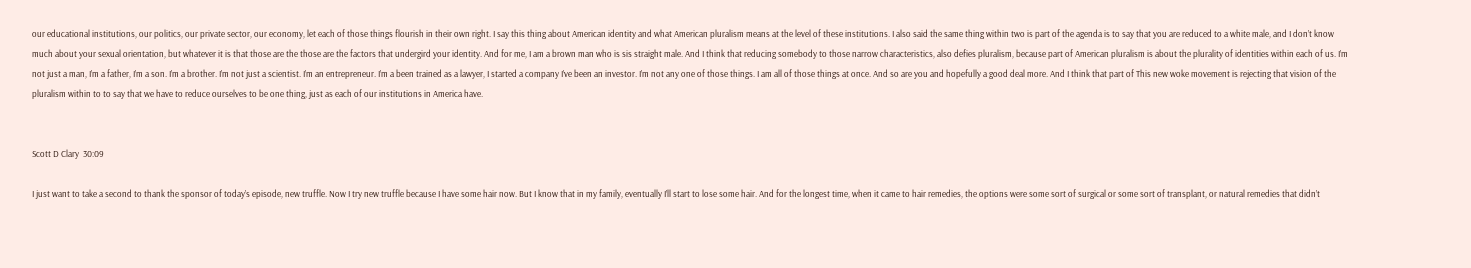our educational institutions, our politics, our private sector, our economy, let each of those things flourish in their own right. I say this thing about American identity and what American pluralism means at the level of these institutions. I also said the same thing within two is part of the agenda is to say that you are reduced to a white male, and I don’t know much about your sexual orientation, but whatever it is that those are the those are the factors that undergird your identity. And for me, I am a brown man who is sis straight male. And I think that reducing somebody to those narrow characteristics, also defies pluralism, because part of American pluralism is about the plurality of identities within each of us. I’m not just a man, I’m a father, I’m a son. I’m a brother. I’m not just a scientist. I’m an entrepreneur. I’m a been trained as a lawyer, I started a company I’ve been an investor. I’m not any one of those things. I am all of those things at once. And so are you and hopefully a good deal more. And I think that part of This new woke movement is rejecting that vision of the pluralism within to to say that we have to reduce ourselves to be one thing, just as each of our institutions in America have.


Scott D Clary  30:09

I just want to take a second to thank the sponsor of today’s episode, new truffle. Now I try new truffle because I have some hair now. But I know that in my family, eventually I’ll start to lose some hair. And for the longest time, when it came to hair remedies, the options were some sort of surgical or some sort of transplant, or natural remedies that didn’t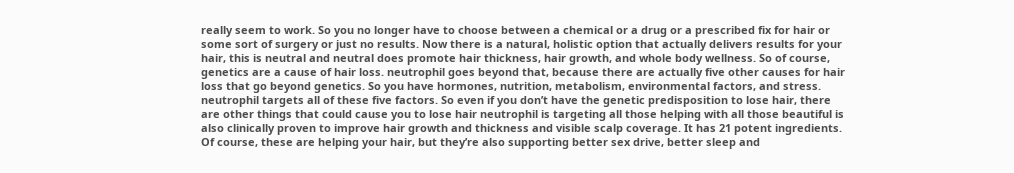really seem to work. So you no longer have to choose between a chemical or a drug or a prescribed fix for hair or some sort of surgery or just no results. Now there is a natural, holistic option that actually delivers results for your hair, this is neutral and neutral does promote hair thickness, hair growth, and whole body wellness. So of course, genetics are a cause of hair loss. neutrophil goes beyond that, because there are actually five other causes for hair loss that go beyond genetics. So you have hormones, nutrition, metabolism, environmental factors, and stress. neutrophil targets all of these five factors. So even if you don’t have the genetic predisposition to lose hair, there are other things that could cause you to lose hair neutrophil is targeting all those helping with all those beautiful is also clinically proven to improve hair growth and thickness and visible scalp coverage. It has 21 potent ingredients. Of course, these are helping your hair, but they’re also supporting better sex drive, better sleep and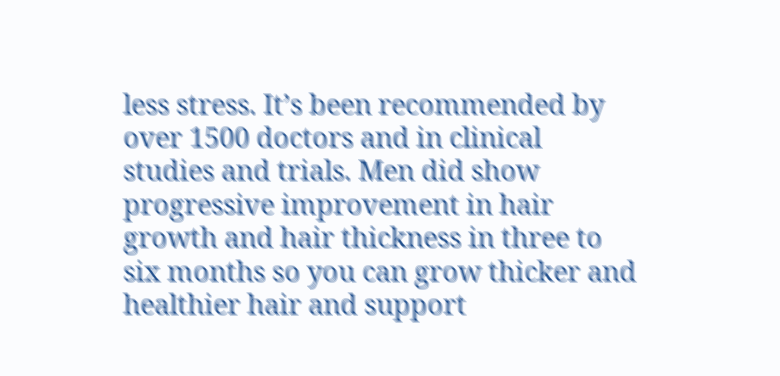less stress. It’s been recommended by over 1500 doctors and in clinical studies and trials. Men did show progressive improvement in hair growth and hair thickness in three to six months so you can grow thicker and healthier hair and support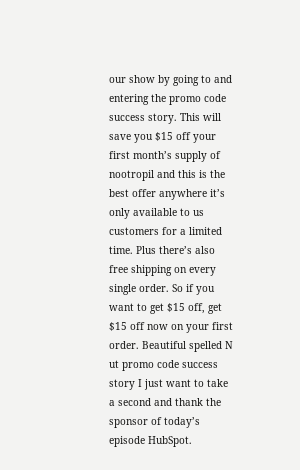our show by going to and entering the promo code success story. This will save you $15 off your first month’s supply of nootropil and this is the best offer anywhere it’s only available to us customers for a limited time. Plus there’s also free shipping on every single order. So if you want to get $15 off, get $15 off now on your first order. Beautiful spelled N ut promo code success story I just want to take a second and thank the sponsor of today’s episode HubSpot.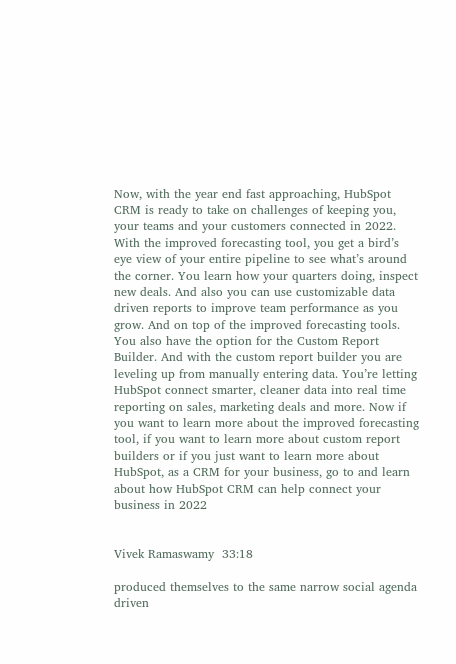Now, with the year end fast approaching, HubSpot CRM is ready to take on challenges of keeping you, your teams and your customers connected in 2022. With the improved forecasting tool, you get a bird’s eye view of your entire pipeline to see what’s around the corner. You learn how your quarters doing, inspect new deals. And also you can use customizable data driven reports to improve team performance as you grow. And on top of the improved forecasting tools. You also have the option for the Custom Report Builder. And with the custom report builder you are leveling up from manually entering data. You’re letting HubSpot connect smarter, cleaner data into real time reporting on sales, marketing deals and more. Now if you want to learn more about the improved forecasting tool, if you want to learn more about custom report builders or if you just want to learn more about HubSpot, as a CRM for your business, go to and learn about how HubSpot CRM can help connect your business in 2022


Vivek Ramaswamy  33:18

produced themselves to the same narrow social agenda driven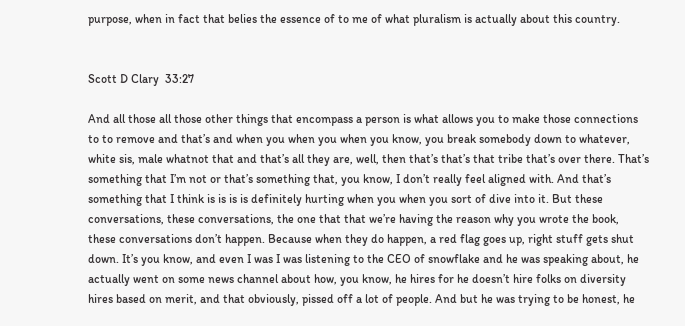purpose, when in fact that belies the essence of to me of what pluralism is actually about this country.


Scott D Clary  33:27

And all those all those other things that encompass a person is what allows you to make those connections to to remove and that’s and when you when you when you know, you break somebody down to whatever, white sis, male whatnot that and that’s all they are, well, then that’s that’s that tribe that’s over there. That’s something that I’m not or that’s something that, you know, I don’t really feel aligned with. And that’s something that I think is is is is definitely hurting when you when you sort of dive into it. But these conversations, these conversations, the one that that we’re having the reason why you wrote the book, these conversations don’t happen. Because when they do happen, a red flag goes up, right stuff gets shut down. It’s you know, and even I was I was listening to the CEO of snowflake and he was speaking about, he actually went on some news channel about how, you know, he hires for he doesn’t hire folks on diversity hires based on merit, and that obviously, pissed off a lot of people. And but he was trying to be honest, he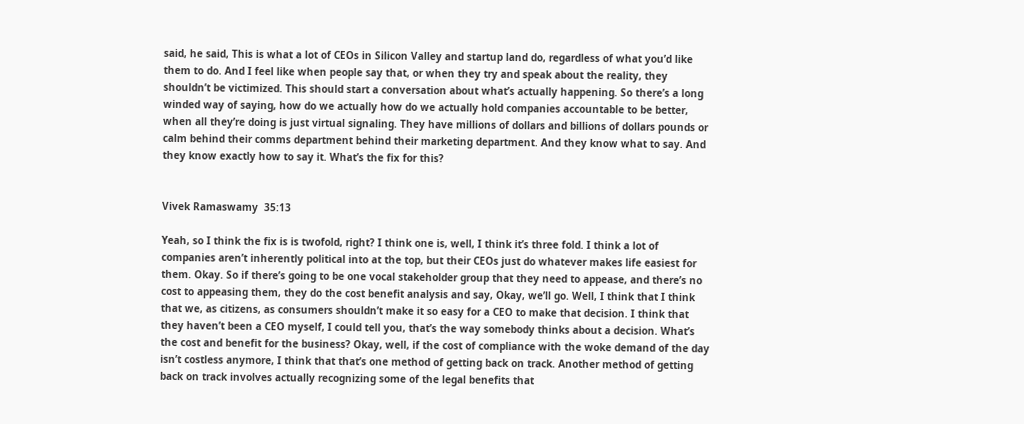said, he said, This is what a lot of CEOs in Silicon Valley and startup land do, regardless of what you’d like them to do. And I feel like when people say that, or when they try and speak about the reality, they shouldn’t be victimized. This should start a conversation about what’s actually happening. So there’s a long winded way of saying, how do we actually how do we actually hold companies accountable to be better, when all they’re doing is just virtual signaling. They have millions of dollars and billions of dollars pounds or calm behind their comms department behind their marketing department. And they know what to say. And they know exactly how to say it. What’s the fix for this?


Vivek Ramaswamy  35:13

Yeah, so I think the fix is is twofold, right? I think one is, well, I think it’s three fold. I think a lot of companies aren’t inherently political into at the top, but their CEOs just do whatever makes life easiest for them. Okay. So if there’s going to be one vocal stakeholder group that they need to appease, and there’s no cost to appeasing them, they do the cost benefit analysis and say, Okay, we’ll go. Well, I think that I think that we, as citizens, as consumers shouldn’t make it so easy for a CEO to make that decision. I think that they haven’t been a CEO myself, I could tell you, that’s the way somebody thinks about a decision. What’s the cost and benefit for the business? Okay, well, if the cost of compliance with the woke demand of the day isn’t costless anymore, I think that that’s one method of getting back on track. Another method of getting back on track involves actually recognizing some of the legal benefits that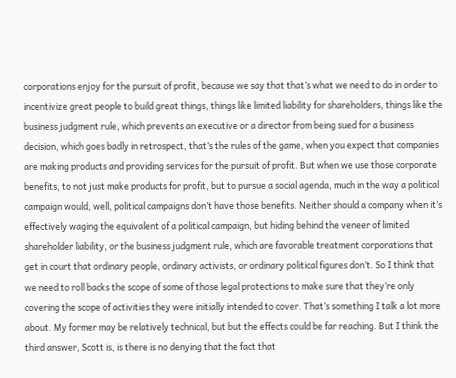corporations enjoy for the pursuit of profit, because we say that that’s what we need to do in order to incentivize great people to build great things, things like limited liability for shareholders, things like the business judgment rule, which prevents an executive or a director from being sued for a business decision, which goes badly in retrospect, that’s the rules of the game, when you expect that companies are making products and providing services for the pursuit of profit. But when we use those corporate benefits, to not just make products for profit, but to pursue a social agenda, much in the way a political campaign would, well, political campaigns don’t have those benefits. Neither should a company when it’s effectively waging the equivalent of a political campaign, but hiding behind the veneer of limited shareholder liability, or the business judgment rule, which are favorable treatment corporations that get in court that ordinary people, ordinary activists, or ordinary political figures don’t. So I think that we need to roll backs the scope of some of those legal protections to make sure that they’re only covering the scope of activities they were initially intended to cover. That’s something I talk a lot more about. My former may be relatively technical, but but the effects could be far reaching. But I think the third answer, Scott is, is there is no denying that the fact that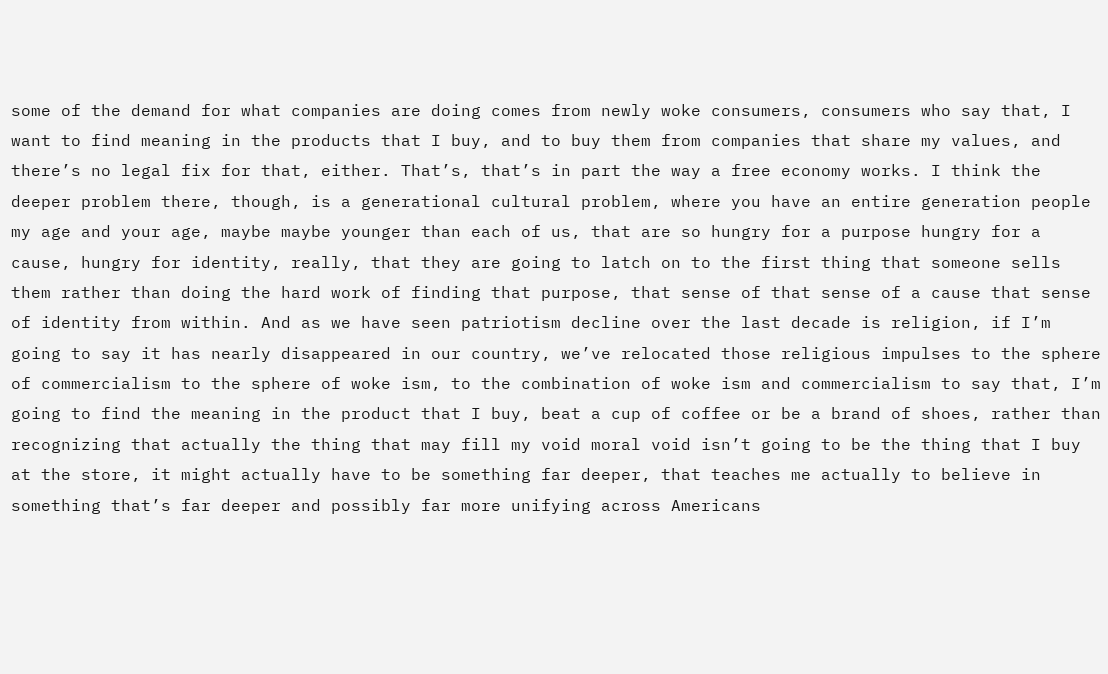some of the demand for what companies are doing comes from newly woke consumers, consumers who say that, I want to find meaning in the products that I buy, and to buy them from companies that share my values, and there’s no legal fix for that, either. That’s, that’s in part the way a free economy works. I think the deeper problem there, though, is a generational cultural problem, where you have an entire generation people my age and your age, maybe maybe younger than each of us, that are so hungry for a purpose hungry for a cause, hungry for identity, really, that they are going to latch on to the first thing that someone sells them rather than doing the hard work of finding that purpose, that sense of that sense of a cause that sense of identity from within. And as we have seen patriotism decline over the last decade is religion, if I’m going to say it has nearly disappeared in our country, we’ve relocated those religious impulses to the sphere of commercialism to the sphere of woke ism, to the combination of woke ism and commercialism to say that, I’m going to find the meaning in the product that I buy, beat a cup of coffee or be a brand of shoes, rather than recognizing that actually the thing that may fill my void moral void isn’t going to be the thing that I buy at the store, it might actually have to be something far deeper, that teaches me actually to believe in something that’s far deeper and possibly far more unifying across Americans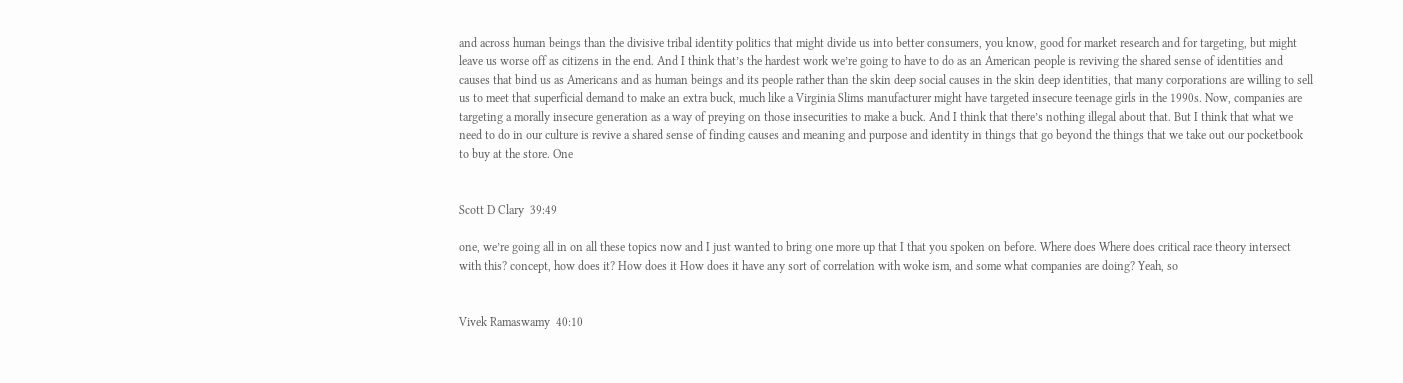and across human beings than the divisive tribal identity politics that might divide us into better consumers, you know, good for market research and for targeting, but might leave us worse off as citizens in the end. And I think that’s the hardest work we’re going to have to do as an American people is reviving the shared sense of identities and causes that bind us as Americans and as human beings and its people rather than the skin deep social causes in the skin deep identities, that many corporations are willing to sell us to meet that superficial demand to make an extra buck, much like a Virginia Slims manufacturer might have targeted insecure teenage girls in the 1990s. Now, companies are targeting a morally insecure generation as a way of preying on those insecurities to make a buck. And I think that there’s nothing illegal about that. But I think that what we need to do in our culture is revive a shared sense of finding causes and meaning and purpose and identity in things that go beyond the things that we take out our pocketbook to buy at the store. One


Scott D Clary  39:49

one, we’re going all in on all these topics now and I just wanted to bring one more up that I that you spoken on before. Where does Where does critical race theory intersect with this? concept, how does it? How does it How does it have any sort of correlation with woke ism, and some what companies are doing? Yeah, so


Vivek Ramaswamy  40:10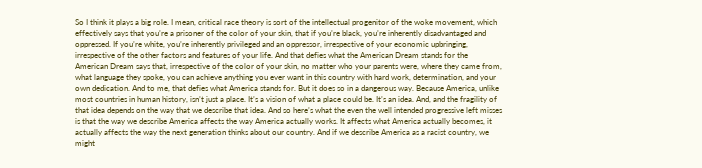So I think it plays a big role. I mean, critical race theory is sort of the intellectual progenitor of the woke movement, which effectively says that you’re a prisoner of the color of your skin, that if you’re black, you’re inherently disadvantaged and oppressed. If you’re white, you’re inherently privileged and an oppressor, irrespective of your economic upbringing, irrespective of the other factors and features of your life. And that defies what the American Dream stands for the American Dream says that, irrespective of the color of your skin, no matter who your parents were, where they came from, what language they spoke, you can achieve anything you ever want in this country with hard work, determination, and your own dedication. And to me, that defies what America stands for. But it does so in a dangerous way. Because America, unlike most countries in human history, isn’t just a place. It’s a vision of what a place could be. It’s an idea. And, and the fragility of that idea depends on the way that we describe that idea. And so here’s what the even the well intended progressive left misses is that the way we describe America affects the way America actually works. It affects what America actually becomes, it actually affects the way the next generation thinks about our country. And if we describe America as a racist country, we might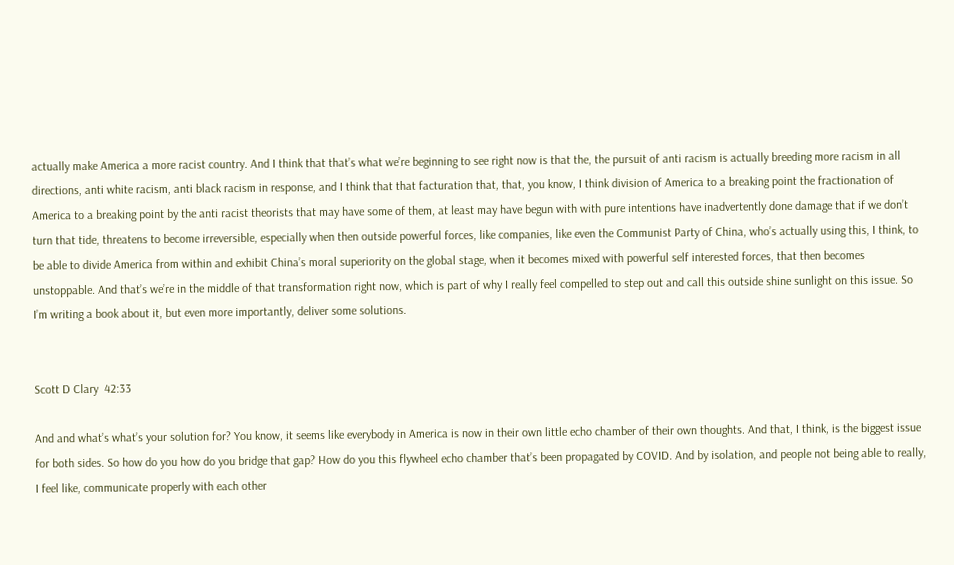actually make America a more racist country. And I think that that’s what we’re beginning to see right now is that the, the pursuit of anti racism is actually breeding more racism in all directions, anti white racism, anti black racism in response, and I think that that facturation that, that, you know, I think division of America to a breaking point the fractionation of America to a breaking point by the anti racist theorists that may have some of them, at least may have begun with with pure intentions have inadvertently done damage that if we don’t turn that tide, threatens to become irreversible, especially when then outside powerful forces, like companies, like even the Communist Party of China, who’s actually using this, I think, to be able to divide America from within and exhibit China’s moral superiority on the global stage, when it becomes mixed with powerful self interested forces, that then becomes unstoppable. And that’s we’re in the middle of that transformation right now, which is part of why I really feel compelled to step out and call this outside shine sunlight on this issue. So I’m writing a book about it, but even more importantly, deliver some solutions.


Scott D Clary  42:33

And and what’s what’s your solution for? You know, it seems like everybody in America is now in their own little echo chamber of their own thoughts. And that, I think, is the biggest issue for both sides. So how do you how do you bridge that gap? How do you this flywheel echo chamber that’s been propagated by COVID. And by isolation, and people not being able to really, I feel like, communicate properly with each other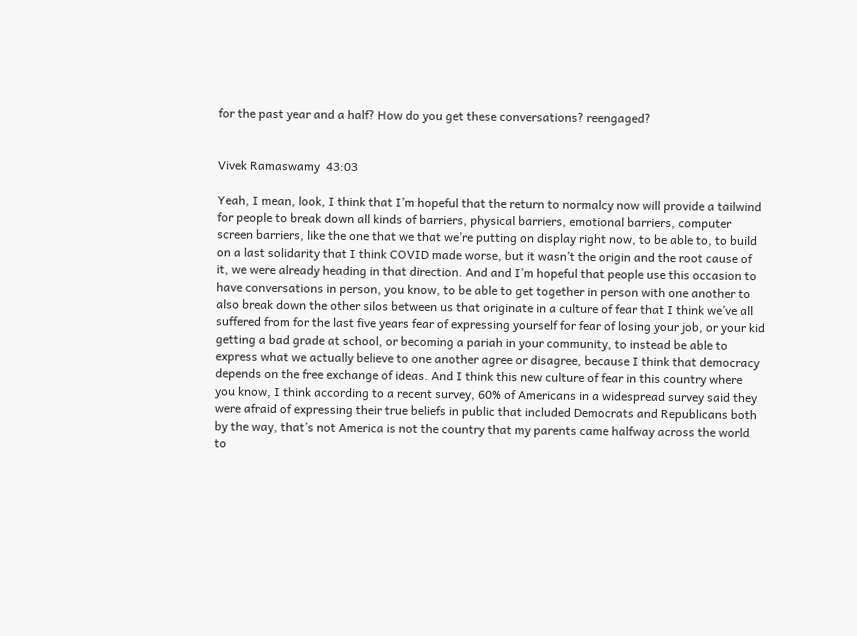for the past year and a half? How do you get these conversations? reengaged?


Vivek Ramaswamy  43:03

Yeah, I mean, look, I think that I’m hopeful that the return to normalcy now will provide a tailwind for people to break down all kinds of barriers, physical barriers, emotional barriers, computer screen barriers, like the one that we that we’re putting on display right now, to be able to, to build on a last solidarity that I think COVID made worse, but it wasn’t the origin and the root cause of it, we were already heading in that direction. And and I’m hopeful that people use this occasion to have conversations in person, you know, to be able to get together in person with one another to also break down the other silos between us that originate in a culture of fear that I think we’ve all suffered from for the last five years fear of expressing yourself for fear of losing your job, or your kid getting a bad grade at school, or becoming a pariah in your community, to instead be able to express what we actually believe to one another agree or disagree, because I think that democracy depends on the free exchange of ideas. And I think this new culture of fear in this country where you know, I think according to a recent survey, 60% of Americans in a widespread survey said they were afraid of expressing their true beliefs in public that included Democrats and Republicans both by the way, that’s not America is not the country that my parents came halfway across the world to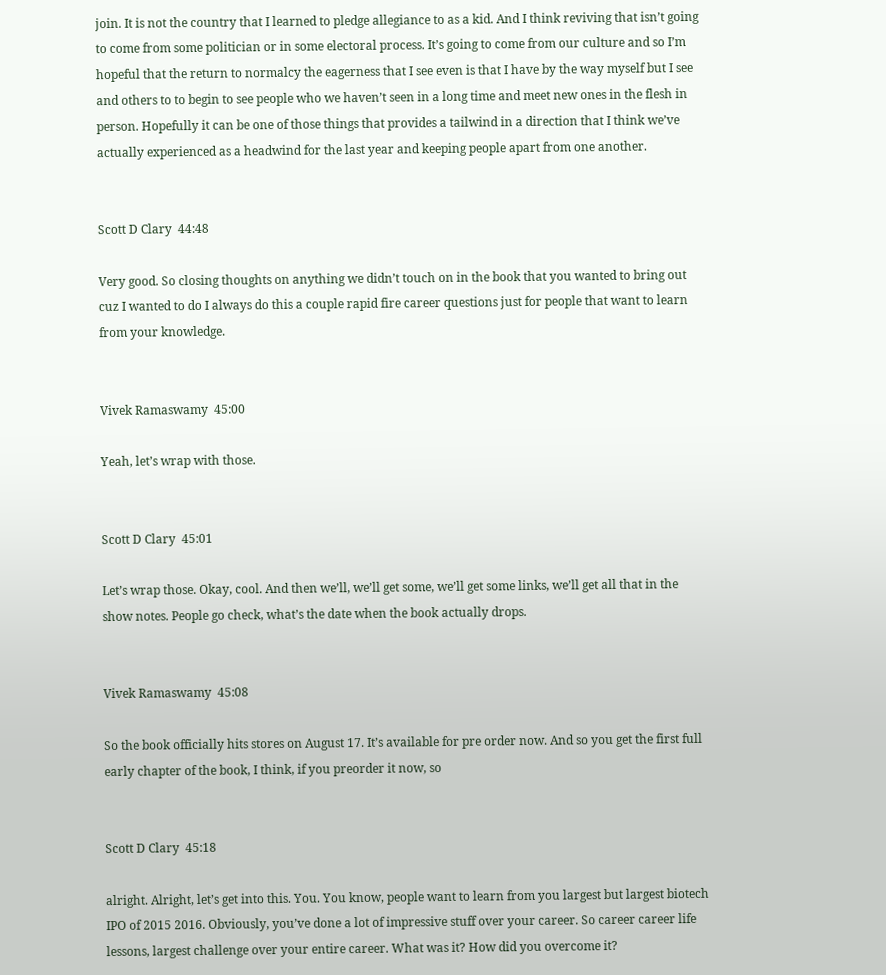join. It is not the country that I learned to pledge allegiance to as a kid. And I think reviving that isn’t going to come from some politician or in some electoral process. It’s going to come from our culture and so I’m hopeful that the return to normalcy the eagerness that I see even is that I have by the way myself but I see and others to to begin to see people who we haven’t seen in a long time and meet new ones in the flesh in person. Hopefully it can be one of those things that provides a tailwind in a direction that I think we’ve actually experienced as a headwind for the last year and keeping people apart from one another.


Scott D Clary  44:48

Very good. So closing thoughts on anything we didn’t touch on in the book that you wanted to bring out cuz I wanted to do I always do this a couple rapid fire career questions just for people that want to learn from your knowledge.


Vivek Ramaswamy  45:00

Yeah, let’s wrap with those.


Scott D Clary  45:01

Let’s wrap those. Okay, cool. And then we’ll, we’ll get some, we’ll get some links, we’ll get all that in the show notes. People go check, what’s the date when the book actually drops.


Vivek Ramaswamy  45:08

So the book officially hits stores on August 17. It’s available for pre order now. And so you get the first full early chapter of the book, I think, if you preorder it now, so


Scott D Clary  45:18

alright. Alright, let’s get into this. You. You know, people want to learn from you largest but largest biotech IPO of 2015 2016. Obviously, you’ve done a lot of impressive stuff over your career. So career career life lessons, largest challenge over your entire career. What was it? How did you overcome it?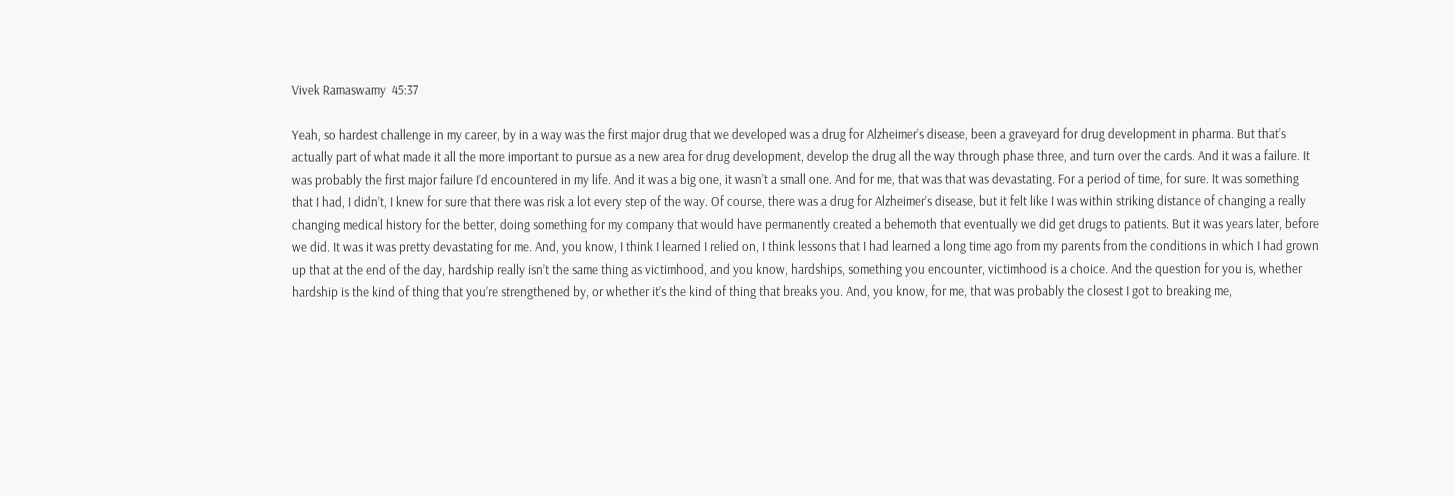Vivek Ramaswamy  45:37

Yeah, so hardest challenge in my career, by in a way was the first major drug that we developed was a drug for Alzheimer’s disease, been a graveyard for drug development in pharma. But that’s actually part of what made it all the more important to pursue as a new area for drug development, develop the drug all the way through phase three, and turn over the cards. And it was a failure. It was probably the first major failure I’d encountered in my life. And it was a big one, it wasn’t a small one. And for me, that was that was devastating. For a period of time, for sure. It was something that I had, I didn’t, I knew for sure that there was risk a lot every step of the way. Of course, there was a drug for Alzheimer’s disease, but it felt like I was within striking distance of changing a really changing medical history for the better, doing something for my company that would have permanently created a behemoth that eventually we did get drugs to patients. But it was years later, before we did. It was it was pretty devastating for me. And, you know, I think I learned I relied on, I think lessons that I had learned a long time ago from my parents from the conditions in which I had grown up that at the end of the day, hardship really isn’t the same thing as victimhood, and you know, hardships, something you encounter, victimhood is a choice. And the question for you is, whether hardship is the kind of thing that you’re strengthened by, or whether it’s the kind of thing that breaks you. And, you know, for me, that was probably the closest I got to breaking me,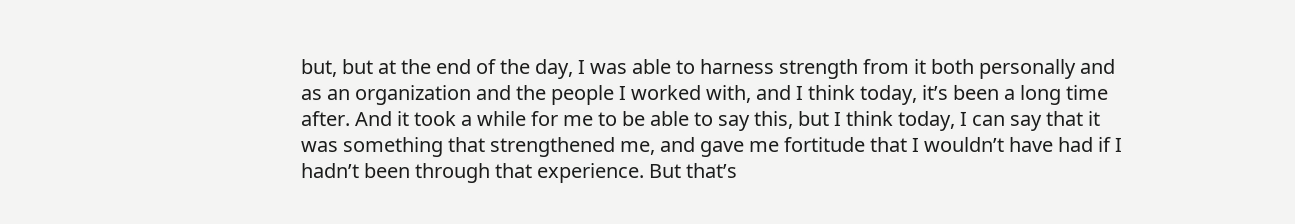but, but at the end of the day, I was able to harness strength from it both personally and as an organization and the people I worked with, and I think today, it’s been a long time after. And it took a while for me to be able to say this, but I think today, I can say that it was something that strengthened me, and gave me fortitude that I wouldn’t have had if I hadn’t been through that experience. But that’s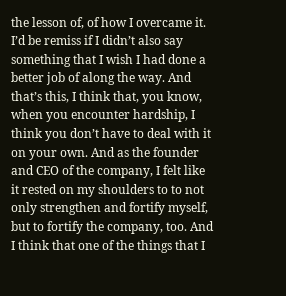the lesson of, of how I overcame it. I’d be remiss if I didn’t also say something that I wish I had done a better job of along the way. And that’s this, I think that, you know, when you encounter hardship, I think you don’t have to deal with it on your own. And as the founder and CEO of the company, I felt like it rested on my shoulders to to not only strengthen and fortify myself, but to fortify the company, too. And I think that one of the things that I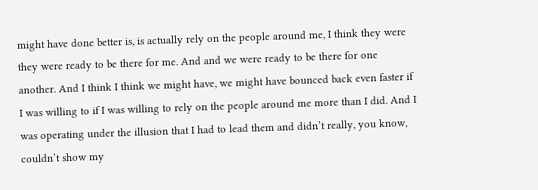might have done better is, is actually rely on the people around me, I think they were they were ready to be there for me. And and we were ready to be there for one another. And I think I think we might have, we might have bounced back even faster if I was willing to if I was willing to rely on the people around me more than I did. And I was operating under the illusion that I had to lead them and didn’t really, you know, couldn’t show my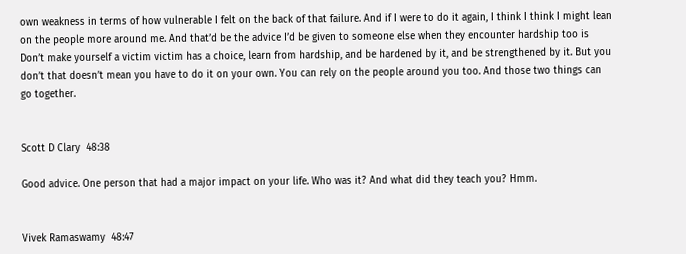own weakness in terms of how vulnerable I felt on the back of that failure. And if I were to do it again, I think I think I might lean on the people more around me. And that’d be the advice I’d be given to someone else when they encounter hardship too is Don’t make yourself a victim victim has a choice, learn from hardship, and be hardened by it, and be strengthened by it. But you don’t that doesn’t mean you have to do it on your own. You can rely on the people around you too. And those two things can go together.


Scott D Clary  48:38

Good advice. One person that had a major impact on your life. Who was it? And what did they teach you? Hmm.


Vivek Ramaswamy  48:47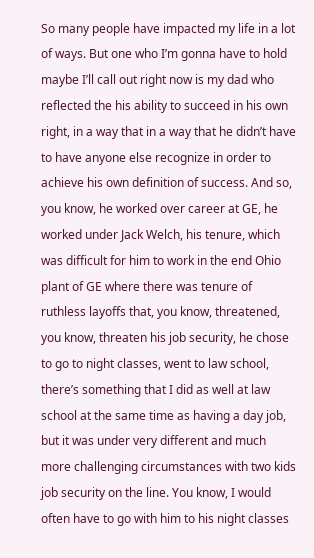So many people have impacted my life in a lot of ways. But one who I’m gonna have to hold maybe I’ll call out right now is my dad who reflected the his ability to succeed in his own right, in a way that in a way that he didn’t have to have anyone else recognize in order to achieve his own definition of success. And so, you know, he worked over career at GE, he worked under Jack Welch, his tenure, which was difficult for him to work in the end Ohio plant of GE where there was tenure of ruthless layoffs that, you know, threatened, you know, threaten his job security, he chose to go to night classes, went to law school, there’s something that I did as well at law school at the same time as having a day job, but it was under very different and much more challenging circumstances with two kids job security on the line. You know, I would often have to go with him to his night classes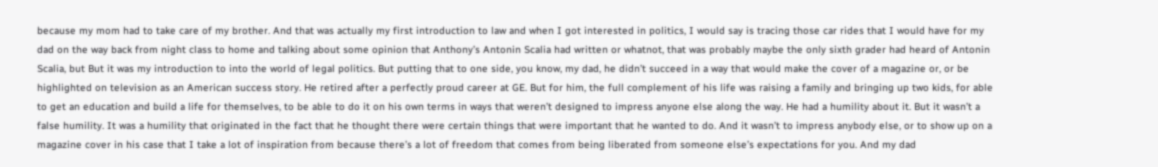because my mom had to take care of my brother. And that was actually my first introduction to law and when I got interested in politics, I would say is tracing those car rides that I would have for my dad on the way back from night class to home and talking about some opinion that Anthony’s Antonin Scalia had written or whatnot, that was probably maybe the only sixth grader had heard of Antonin Scalia, but But it was my introduction to into the world of legal politics. But putting that to one side, you know, my dad, he didn’t succeed in a way that would make the cover of a magazine or, or be highlighted on television as an American success story. He retired after a perfectly proud career at GE. But for him, the full complement of his life was raising a family and bringing up two kids, for able to get an education and build a life for themselves, to be able to do it on his own terms in ways that weren’t designed to impress anyone else along the way. He had a humility about it. But it wasn’t a false humility. It was a humility that originated in the fact that he thought there were certain things that were important that he wanted to do. And it wasn’t to impress anybody else, or to show up on a magazine cover in his case that I take a lot of inspiration from because there’s a lot of freedom that comes from being liberated from someone else’s expectations for you. And my dad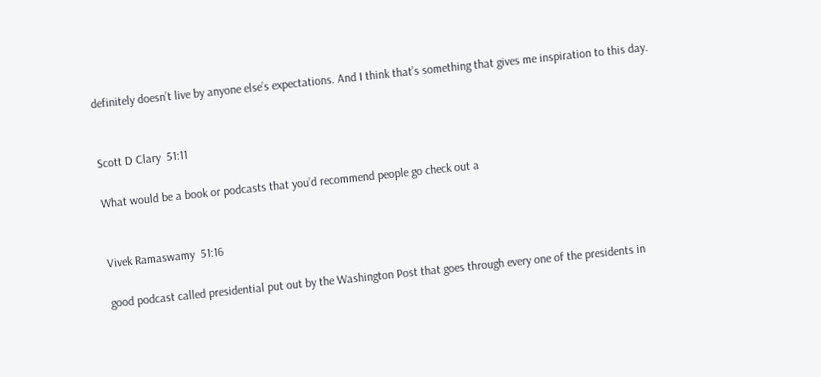definitely doesn’t live by anyone else’s expectations. And I think that’s something that gives me inspiration to this day.


Scott D Clary  51:11

What would be a book or podcasts that you’d recommend people go check out a


Vivek Ramaswamy  51:16

good podcast called presidential put out by the Washington Post that goes through every one of the presidents in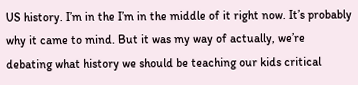US history. I’m in the I’m in the middle of it right now. It’s probably why it came to mind. But it was my way of actually, we’re debating what history we should be teaching our kids critical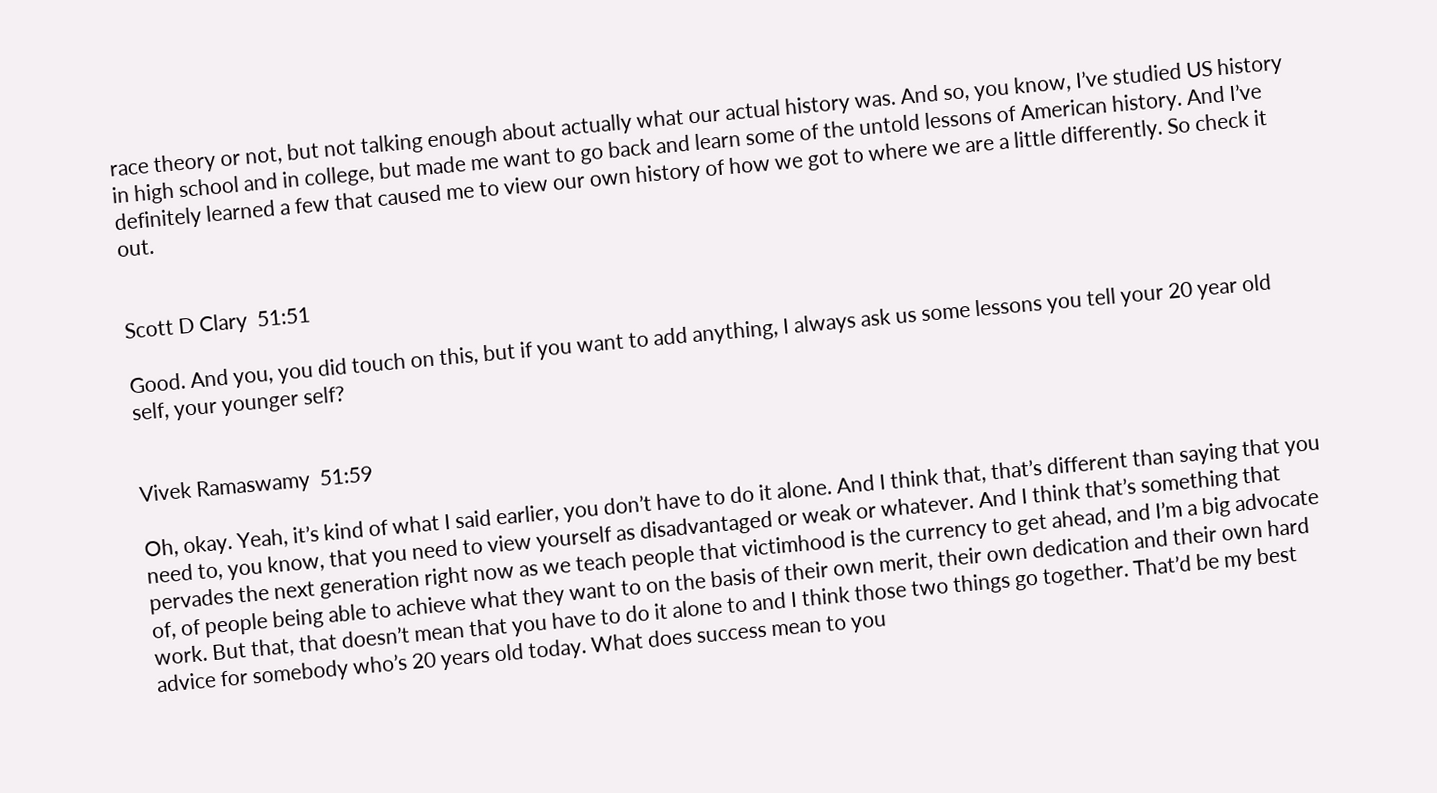race theory or not, but not talking enough about actually what our actual history was. And so, you know, I’ve studied US history in high school and in college, but made me want to go back and learn some of the untold lessons of American history. And I’ve definitely learned a few that caused me to view our own history of how we got to where we are a little differently. So check it out.


Scott D Clary  51:51

Good. And you, you did touch on this, but if you want to add anything, I always ask us some lessons you tell your 20 year old self, your younger self?


Vivek Ramaswamy  51:59

Oh, okay. Yeah, it’s kind of what I said earlier, you don’t have to do it alone. And I think that, that’s different than saying that you need to, you know, that you need to view yourself as disadvantaged or weak or whatever. And I think that’s something that pervades the next generation right now as we teach people that victimhood is the currency to get ahead, and I’m a big advocate of, of people being able to achieve what they want to on the basis of their own merit, their own dedication and their own hard work. But that, that doesn’t mean that you have to do it alone to and I think those two things go together. That’d be my best advice for somebody who’s 20 years old today. What does success mean to you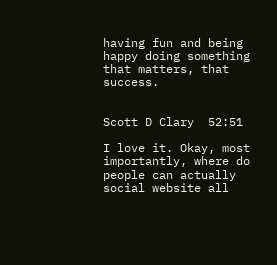having fun and being happy doing something that matters, that success.


Scott D Clary  52:51

I love it. Okay, most importantly, where do people can actually social website all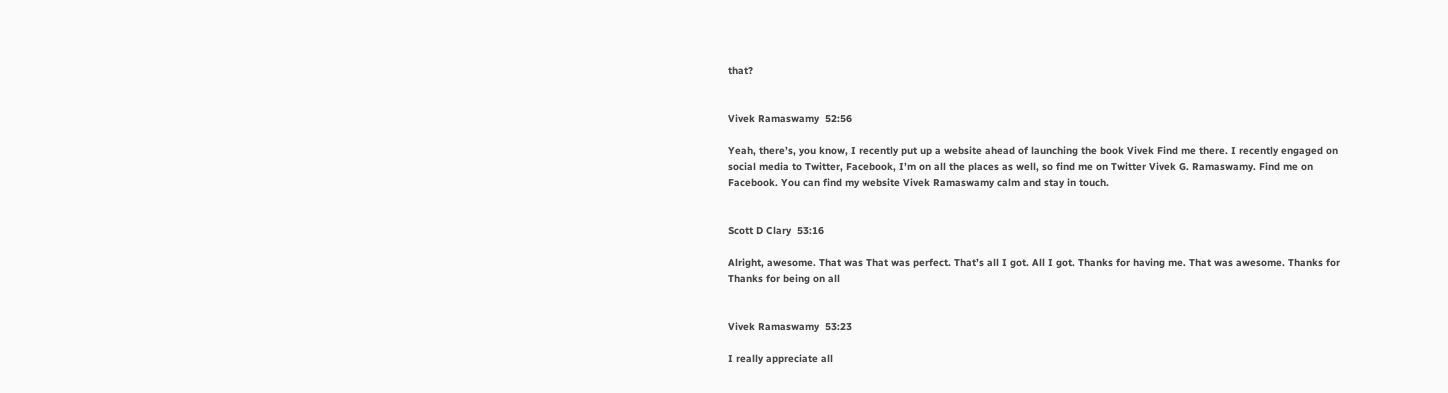that?


Vivek Ramaswamy  52:56

Yeah, there’s, you know, I recently put up a website ahead of launching the book Vivek Find me there. I recently engaged on social media to Twitter, Facebook, I’m on all the places as well, so find me on Twitter Vivek G. Ramaswamy. Find me on Facebook. You can find my website Vivek Ramaswamy calm and stay in touch.


Scott D Clary  53:16

Alright, awesome. That was That was perfect. That’s all I got. All I got. Thanks for having me. That was awesome. Thanks for Thanks for being on all


Vivek Ramaswamy  53:23

I really appreciate all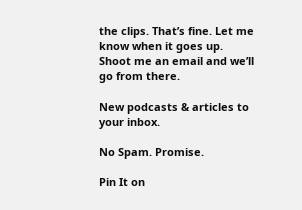the clips. That’s fine. Let me know when it goes up. Shoot me an email and we’ll go from there.

New podcasts & articles to your inbox.

No Spam. Promise.

Pin It on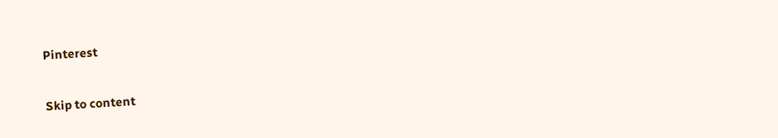Pinterest

Skip to content